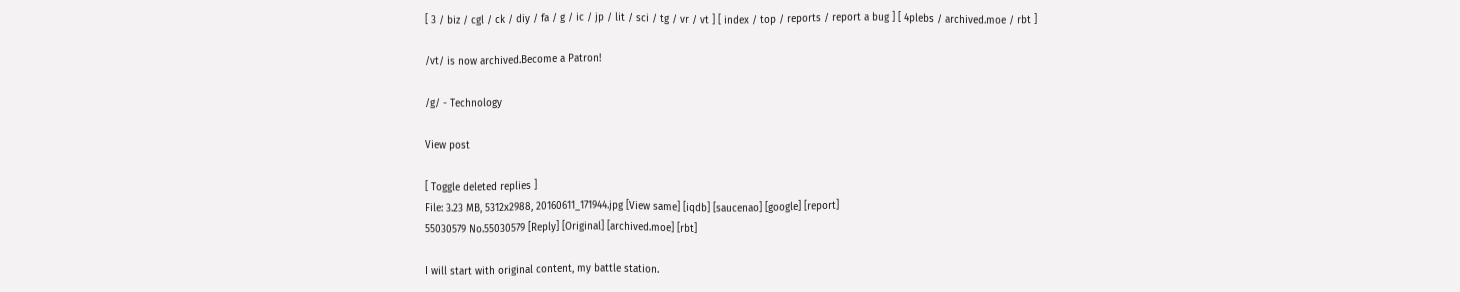[ 3 / biz / cgl / ck / diy / fa / g / ic / jp / lit / sci / tg / vr / vt ] [ index / top / reports / report a bug ] [ 4plebs / archived.moe / rbt ]

/vt/ is now archived.Become a Patron!

/g/ - Technology

View post

[ Toggle deleted replies ]
File: 3.23 MB, 5312x2988, 20160611_171944.jpg [View same] [iqdb] [saucenao] [google] [report]
55030579 No.55030579 [Reply] [Original] [archived.moe] [rbt]

I will start with original content, my battle station.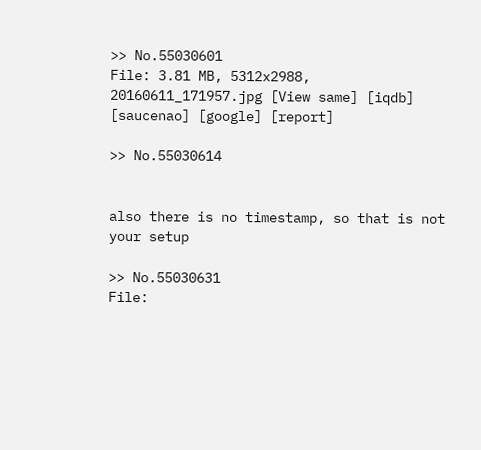>> No.55030601
File: 3.81 MB, 5312x2988, 20160611_171957.jpg [View same] [iqdb] [saucenao] [google] [report]

>> No.55030614


also there is no timestamp, so that is not your setup

>> No.55030631
File: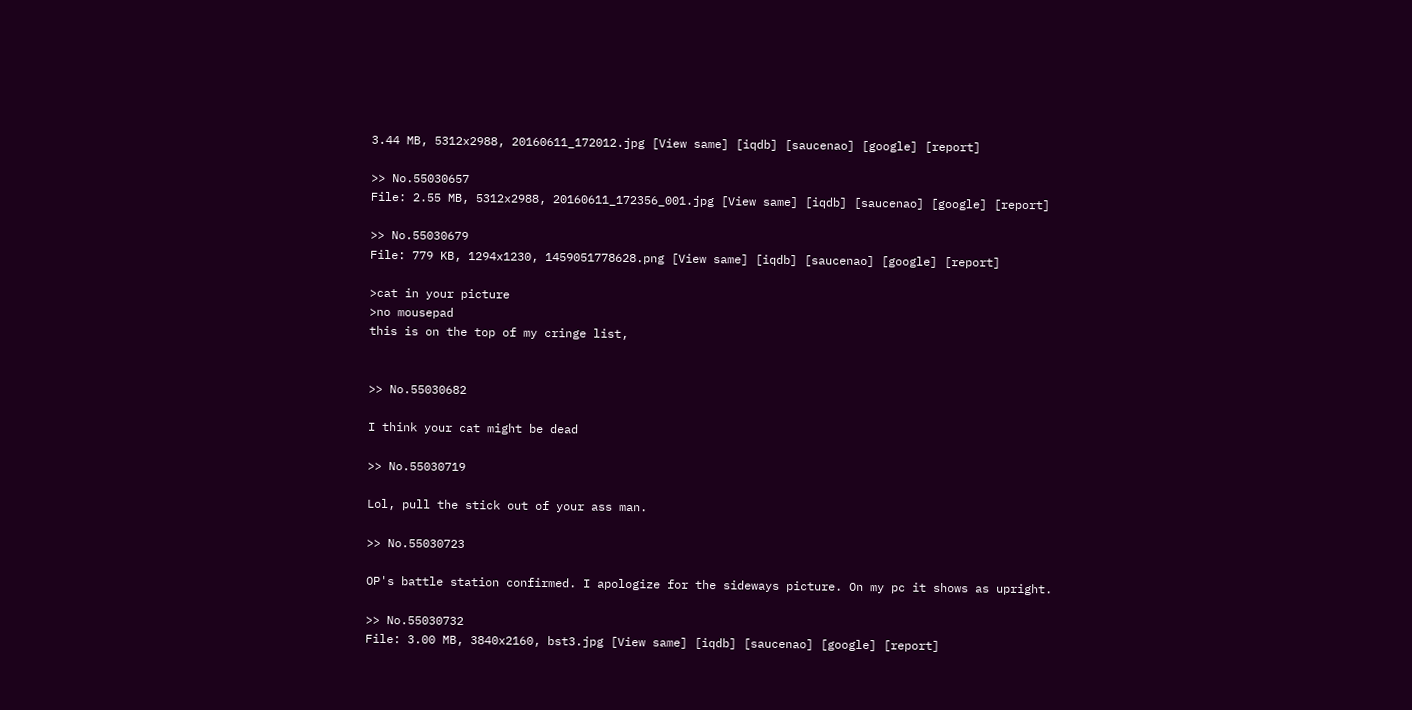3.44 MB, 5312x2988, 20160611_172012.jpg [View same] [iqdb] [saucenao] [google] [report]

>> No.55030657
File: 2.55 MB, 5312x2988, 20160611_172356_001.jpg [View same] [iqdb] [saucenao] [google] [report]

>> No.55030679
File: 779 KB, 1294x1230, 1459051778628.png [View same] [iqdb] [saucenao] [google] [report]

>cat in your picture
>no mousepad
this is on the top of my cringe list,


>> No.55030682

I think your cat might be dead

>> No.55030719

Lol, pull the stick out of your ass man.

>> No.55030723

OP's battle station confirmed. I apologize for the sideways picture. On my pc it shows as upright.

>> No.55030732
File: 3.00 MB, 3840x2160, bst3.jpg [View same] [iqdb] [saucenao] [google] [report]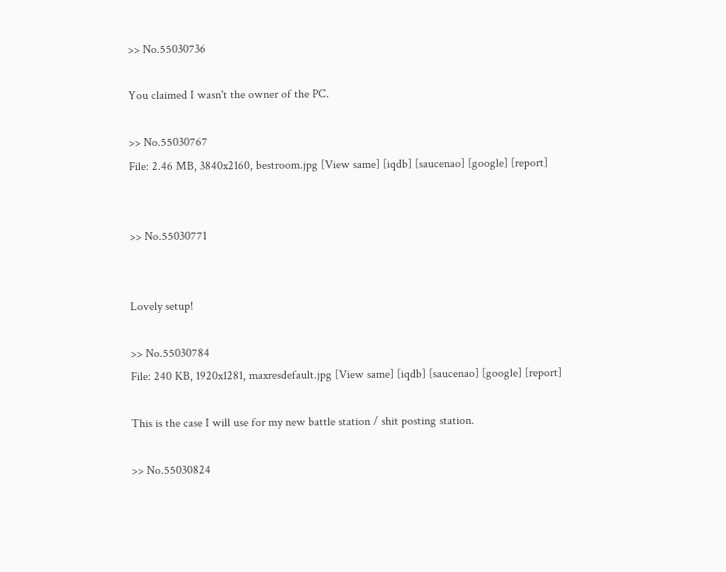>> No.55030736

You claimed I wasn't the owner of the PC.

>> No.55030767
File: 2.46 MB, 3840x2160, bestroom.jpg [View same] [iqdb] [saucenao] [google] [report]


>> No.55030771


Lovely setup!

>> No.55030784
File: 240 KB, 1920x1281, maxresdefault.jpg [View same] [iqdb] [saucenao] [google] [report]

This is the case I will use for my new battle station / shit posting station.

>> No.55030824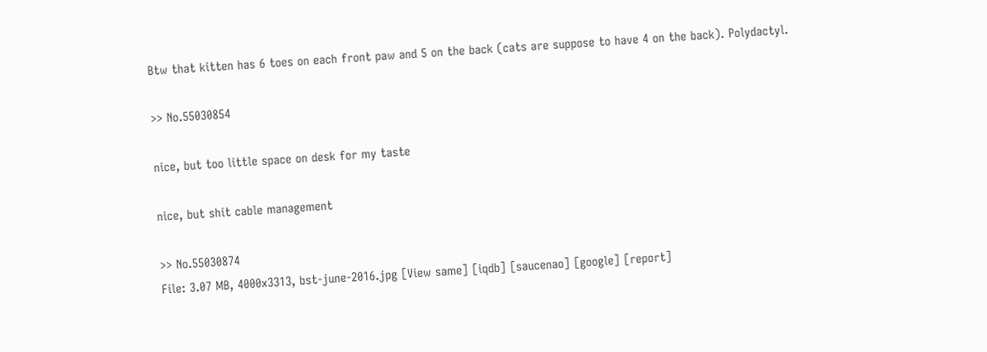Btw that kitten has 6 toes on each front paw and 5 on the back (cats are suppose to have 4 on the back). Polydactyl.

>> No.55030854

nice, but too little space on desk for my taste

nice, but shit cable management

>> No.55030874
File: 3.07 MB, 4000x3313, bst-june-2016.jpg [View same] [iqdb] [saucenao] [google] [report]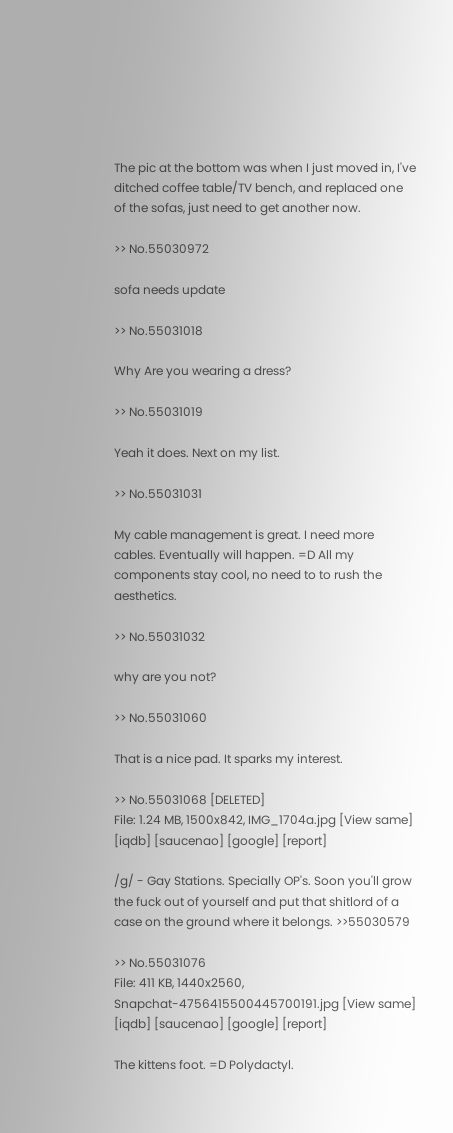The pic at the bottom was when I just moved in, I've ditched coffee table/TV bench, and replaced one of the sofas, just need to get another now.

>> No.55030972

sofa needs update

>> No.55031018

Why Are you wearing a dress?

>> No.55031019

Yeah it does. Next on my list.

>> No.55031031

My cable management is great. I need more cables. Eventually will happen. =D All my components stay cool, no need to to rush the aesthetics.

>> No.55031032

why are you not?

>> No.55031060

That is a nice pad. It sparks my interest.

>> No.55031068 [DELETED]
File: 1.24 MB, 1500x842, IMG_1704a.jpg [View same] [iqdb] [saucenao] [google] [report]

/g/ - Gay Stations. Specially OP's. Soon you'll grow the fuck out of yourself and put that shitlord of a case on the ground where it belongs. >>55030579

>> No.55031076
File: 411 KB, 1440x2560, Snapchat-4756415500445700191.jpg [View same] [iqdb] [saucenao] [google] [report]

The kittens foot. =D Polydactyl.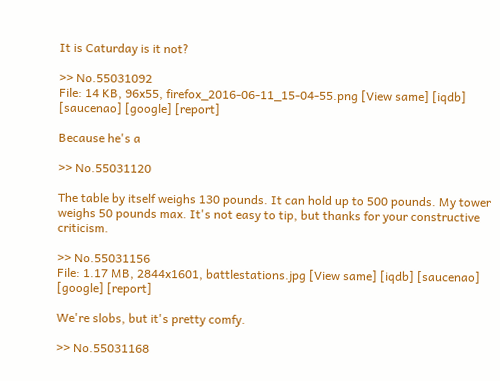It is Caturday is it not?

>> No.55031092
File: 14 KB, 96x55, firefox_2016-06-11_15-04-55.png [View same] [iqdb] [saucenao] [google] [report]

Because he's a

>> No.55031120

The table by itself weighs 130 pounds. It can hold up to 500 pounds. My tower weighs 50 pounds max. It's not easy to tip, but thanks for your constructive criticism.

>> No.55031156
File: 1.17 MB, 2844x1601, battlestations.jpg [View same] [iqdb] [saucenao] [google] [report]

We're slobs, but it's pretty comfy.

>> No.55031168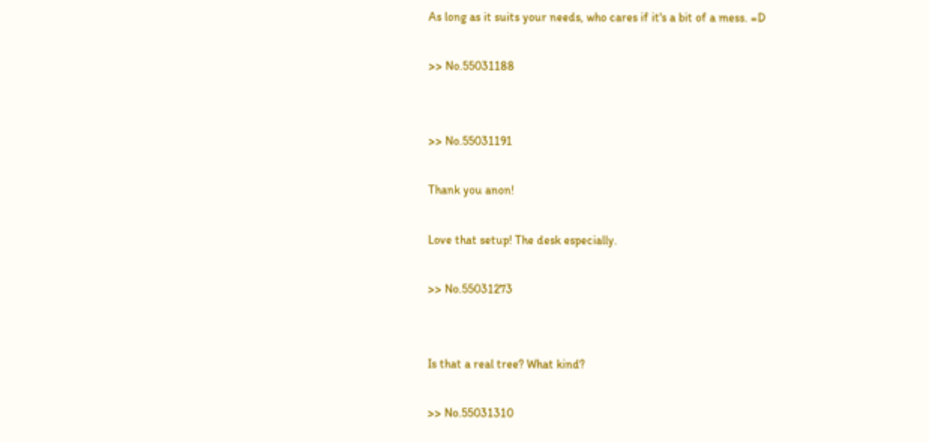As long as it suits your needs, who cares if it's a bit of a mess. =D

>> No.55031188


>> No.55031191

Thank you anon!

Love that setup! The desk especially.

>> No.55031273


Is that a real tree? What kind?

>> No.55031310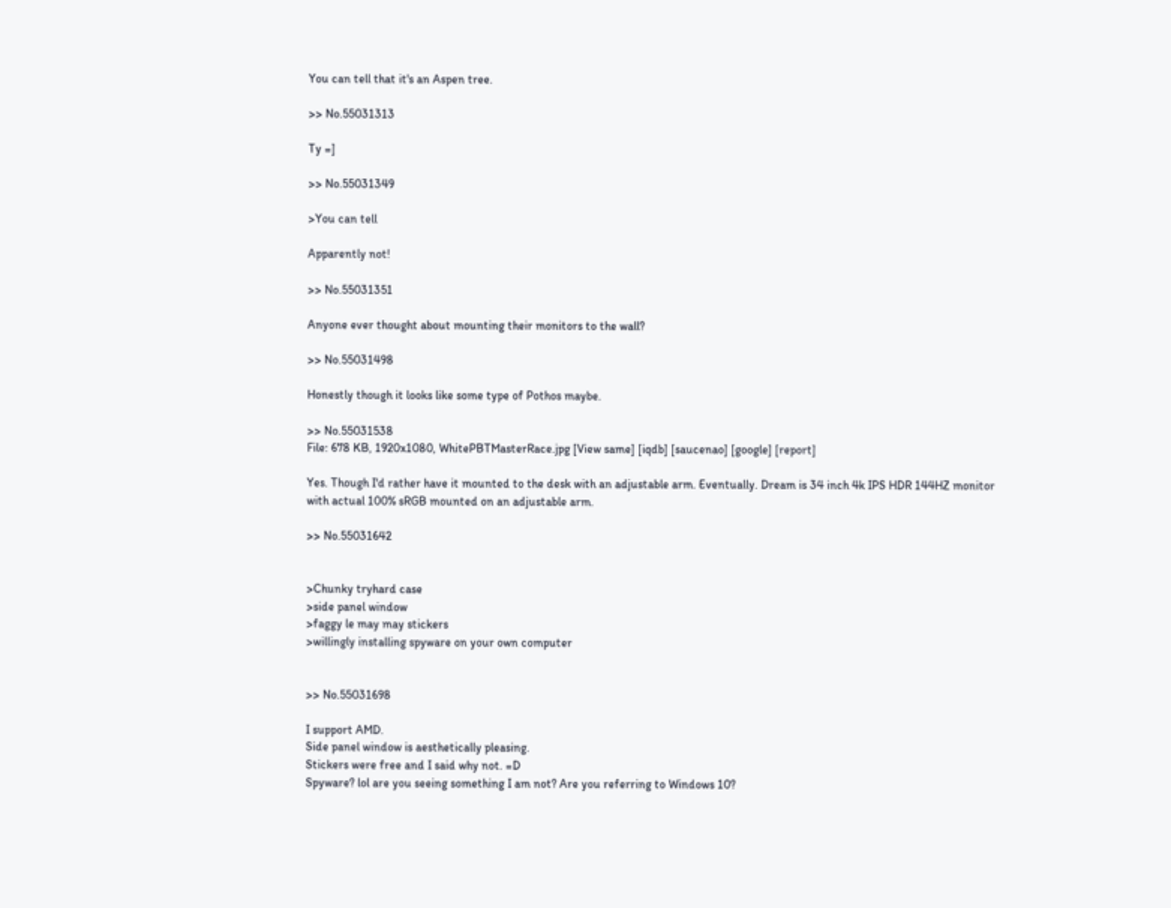You can tell that it's an Aspen tree.

>> No.55031313

Ty =]

>> No.55031349

>You can tell

Apparently not!

>> No.55031351

Anyone ever thought about mounting their monitors to the wall?

>> No.55031498

Honestly though it looks like some type of Pothos maybe.

>> No.55031538
File: 678 KB, 1920x1080, WhitePBTMasterRace.jpg [View same] [iqdb] [saucenao] [google] [report]

Yes. Though I'd rather have it mounted to the desk with an adjustable arm. Eventually. Dream is 34 inch 4k IPS HDR 144HZ monitor with actual 100% sRGB mounted on an adjustable arm.

>> No.55031642


>Chunky tryhard case
>side panel window
>faggy le may may stickers
>willingly installing spyware on your own computer


>> No.55031698

I support AMD.
Side panel window is aesthetically pleasing.
Stickers were free and I said why not. =D
Spyware? lol are you seeing something I am not? Are you referring to Windows 10?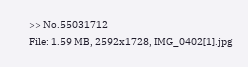>> No.55031712
File: 1.59 MB, 2592x1728, IMG_0402[1].jpg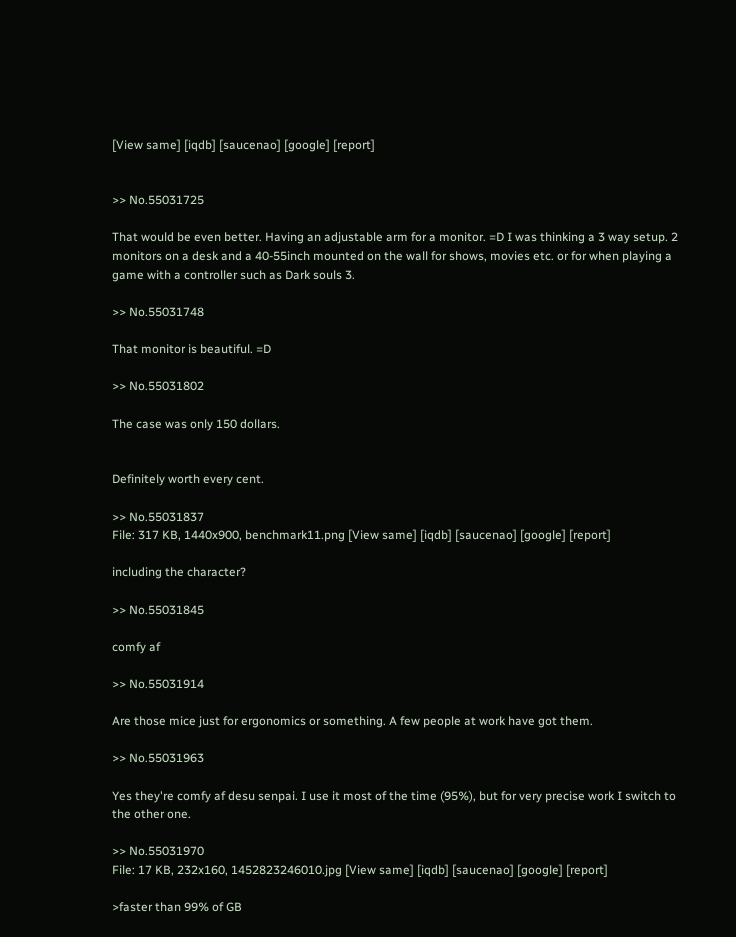[View same] [iqdb] [saucenao] [google] [report]


>> No.55031725

That would be even better. Having an adjustable arm for a monitor. =D I was thinking a 3 way setup. 2 monitors on a desk and a 40-55inch mounted on the wall for shows, movies etc. or for when playing a game with a controller such as Dark souls 3.

>> No.55031748

That monitor is beautiful. =D

>> No.55031802

The case was only 150 dollars.


Definitely worth every cent.

>> No.55031837
File: 317 KB, 1440x900, benchmark11.png [View same] [iqdb] [saucenao] [google] [report]

including the character?

>> No.55031845

comfy af

>> No.55031914

Are those mice just for ergonomics or something. A few people at work have got them.

>> No.55031963

Yes they're comfy af desu senpai. I use it most of the time (95%), but for very precise work I switch to the other one.

>> No.55031970
File: 17 KB, 232x160, 1452823246010.jpg [View same] [iqdb] [saucenao] [google] [report]

>faster than 99% of GB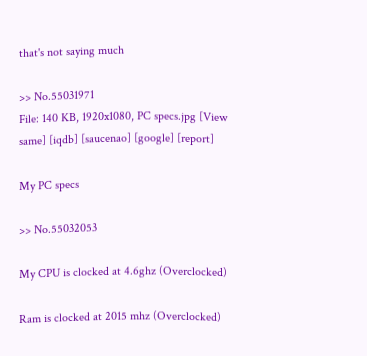that's not saying much

>> No.55031971
File: 140 KB, 1920x1080, PC specs.jpg [View same] [iqdb] [saucenao] [google] [report]

My PC specs

>> No.55032053

My CPU is clocked at 4.6ghz (Overclocked)

Ram is clocked at 2015 mhz (Overclocked)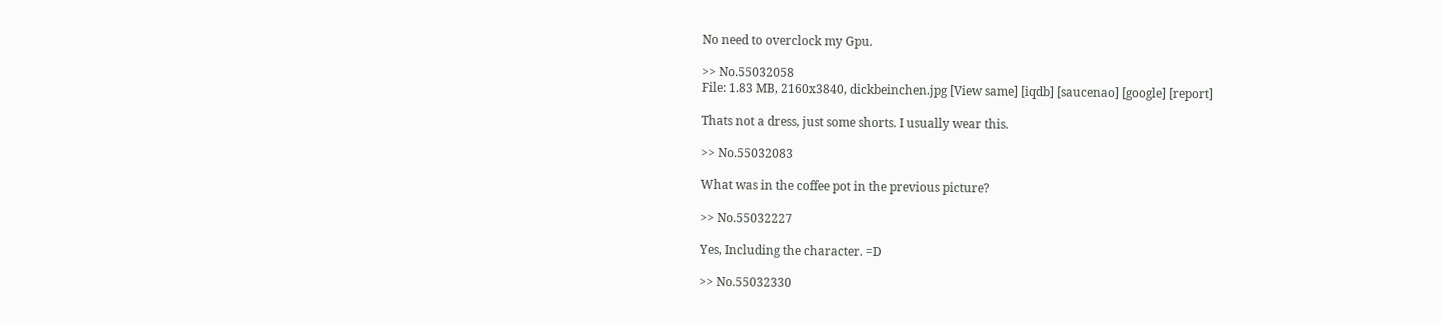No need to overclock my Gpu.

>> No.55032058
File: 1.83 MB, 2160x3840, dickbeinchen.jpg [View same] [iqdb] [saucenao] [google] [report]

Thats not a dress, just some shorts. I usually wear this.

>> No.55032083

What was in the coffee pot in the previous picture?

>> No.55032227

Yes, Including the character. =D

>> No.55032330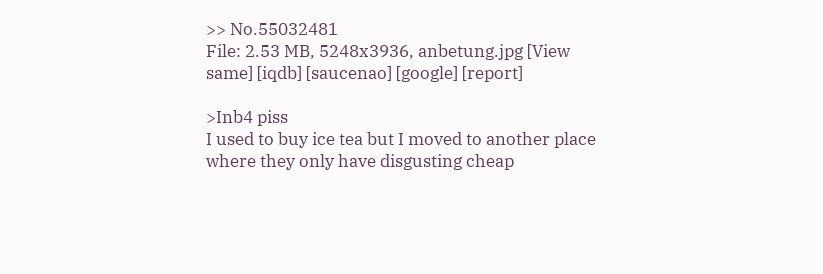>> No.55032481
File: 2.53 MB, 5248x3936, anbetung.jpg [View same] [iqdb] [saucenao] [google] [report]

>Inb4 piss
I used to buy ice tea but I moved to another place where they only have disgusting cheap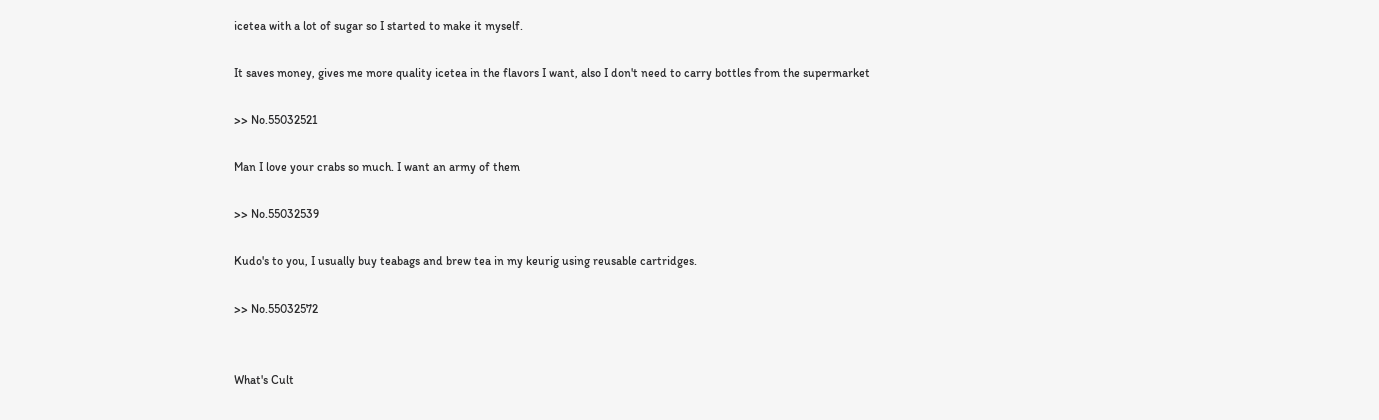icetea with a lot of sugar so I started to make it myself.

It saves money, gives me more quality icetea in the flavors I want, also I don't need to carry bottles from the supermarket

>> No.55032521

Man I love your crabs so much. I want an army of them

>> No.55032539

Kudo's to you, I usually buy teabags and brew tea in my keurig using reusable cartridges.

>> No.55032572


What's Cult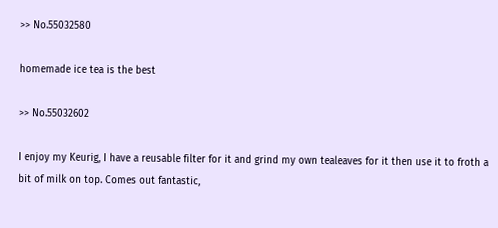>> No.55032580

homemade ice tea is the best

>> No.55032602

I enjoy my Keurig, I have a reusable filter for it and grind my own tealeaves for it then use it to froth a bit of milk on top. Comes out fantastic,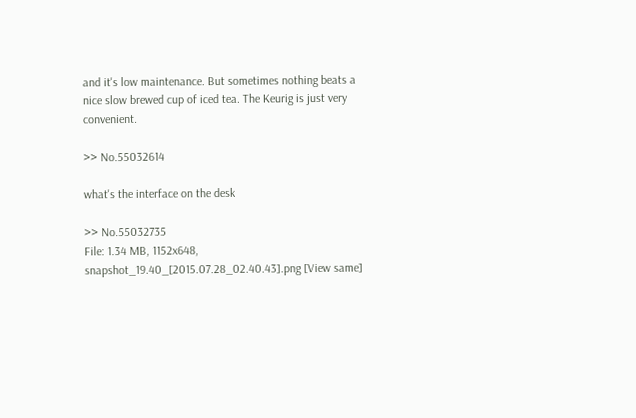and it's low maintenance. But sometimes nothing beats a nice slow brewed cup of iced tea. The Keurig is just very convenient.

>> No.55032614

what's the interface on the desk

>> No.55032735
File: 1.34 MB, 1152x648, snapshot_19.40_[2015.07.28_02.40.43].png [View same]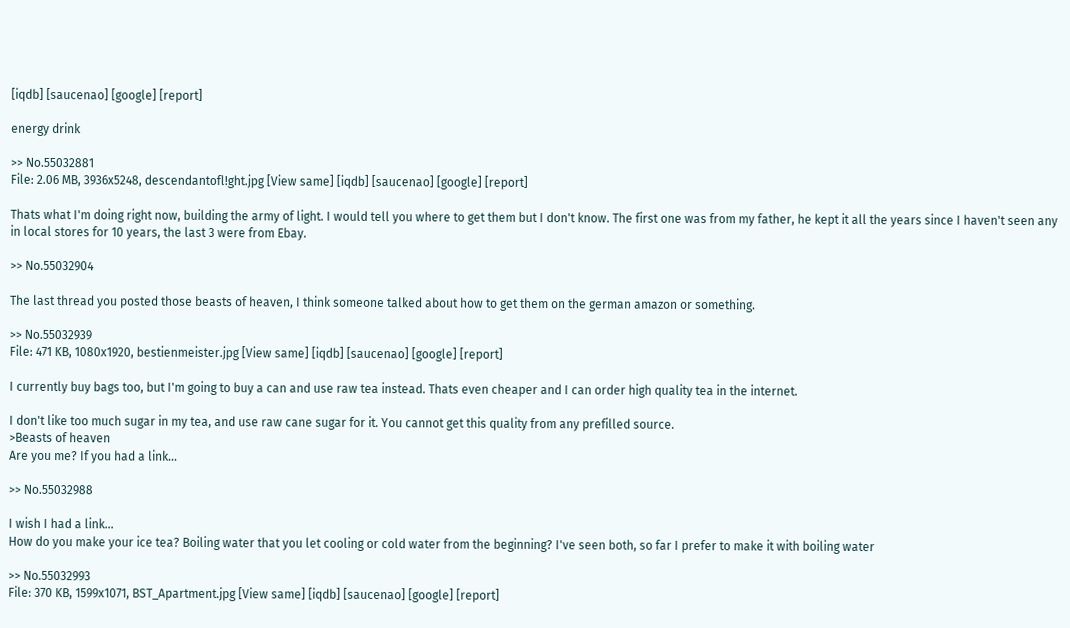[iqdb] [saucenao] [google] [report]

energy drink

>> No.55032881
File: 2.06 MB, 3936x5248, descendantofl!ght.jpg [View same] [iqdb] [saucenao] [google] [report]

Thats what I'm doing right now, building the army of light. I would tell you where to get them but I don't know. The first one was from my father, he kept it all the years since I haven't seen any in local stores for 10 years, the last 3 were from Ebay.

>> No.55032904

The last thread you posted those beasts of heaven, I think someone talked about how to get them on the german amazon or something.

>> No.55032939
File: 471 KB, 1080x1920, bestienmeister.jpg [View same] [iqdb] [saucenao] [google] [report]

I currently buy bags too, but I'm going to buy a can and use raw tea instead. Thats even cheaper and I can order high quality tea in the internet.

I don't like too much sugar in my tea, and use raw cane sugar for it. You cannot get this quality from any prefilled source.
>Beasts of heaven
Are you me? If you had a link...

>> No.55032988

I wish I had a link...
How do you make your ice tea? Boiling water that you let cooling or cold water from the beginning? I've seen both, so far I prefer to make it with boiling water

>> No.55032993
File: 370 KB, 1599x1071, BST_Apartment.jpg [View same] [iqdb] [saucenao] [google] [report]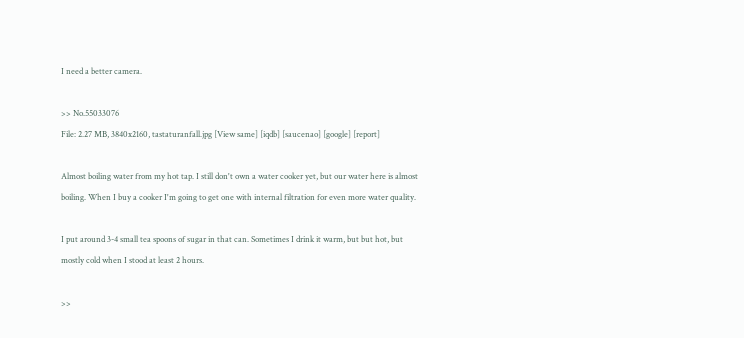I need a better camera.

>> No.55033076
File: 2.27 MB, 3840x2160, tastaturanfall.jpg [View same] [iqdb] [saucenao] [google] [report]

Almost boiling water from my hot tap. I still don't own a water cooker yet, but our water here is almost boiling. When I buy a cooker I'm going to get one with internal filtration for even more water quality.

I put around 3-4 small tea spoons of sugar in that can. Sometimes I drink it warm, but but hot, but mostly cold when I stood at least 2 hours.

>>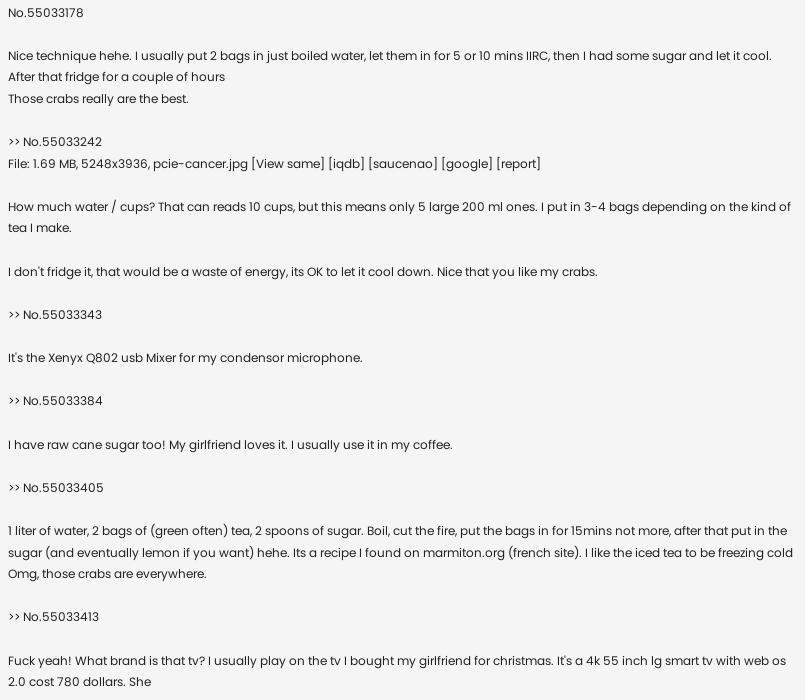No.55033178

Nice technique hehe. I usually put 2 bags in just boiled water, let them in for 5 or 10 mins IIRC, then I had some sugar and let it cool. After that fridge for a couple of hours
Those crabs really are the best.

>> No.55033242
File: 1.69 MB, 5248x3936, pcie-cancer.jpg [View same] [iqdb] [saucenao] [google] [report]

How much water / cups? That can reads 10 cups, but this means only 5 large 200 ml ones. I put in 3-4 bags depending on the kind of tea I make.

I don't fridge it, that would be a waste of energy, its OK to let it cool down. Nice that you like my crabs.

>> No.55033343

It's the Xenyx Q802 usb Mixer for my condensor microphone.

>> No.55033384

I have raw cane sugar too! My girlfriend loves it. I usually use it in my coffee.

>> No.55033405

1 liter of water, 2 bags of (green often) tea, 2 spoons of sugar. Boil, cut the fire, put the bags in for 15mins not more, after that put in the sugar (and eventually lemon if you want) hehe. Its a recipe I found on marmiton.org (french site). I like the iced tea to be freezing cold
Omg, those crabs are everywhere.

>> No.55033413

Fuck yeah! What brand is that tv? I usually play on the tv I bought my girlfriend for christmas. It's a 4k 55 inch lg smart tv with web os 2.0 cost 780 dollars. She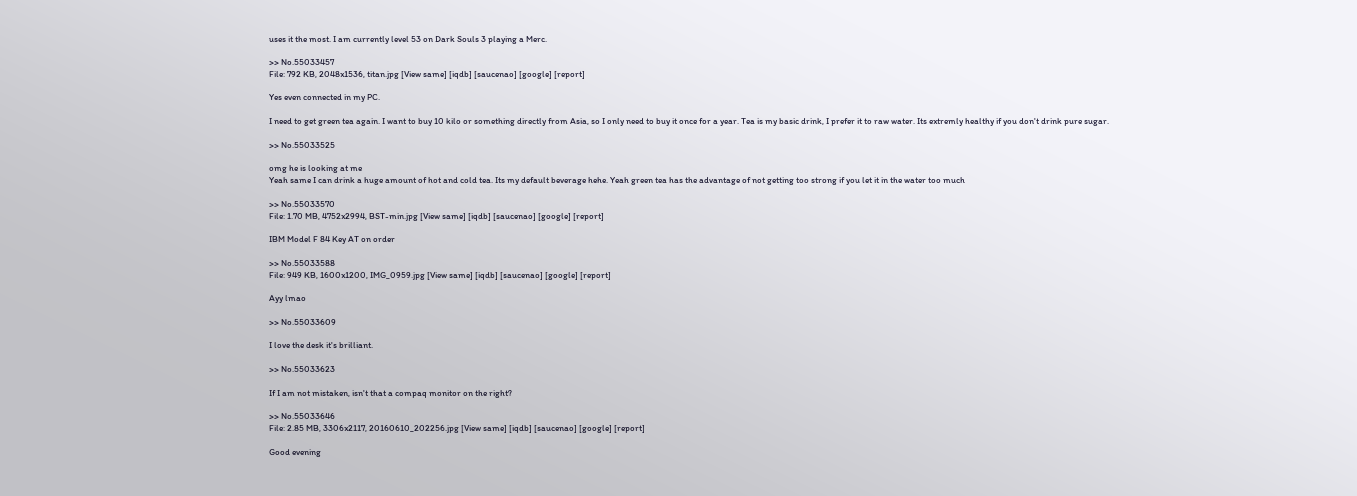uses it the most. I am currently level 53 on Dark Souls 3 playing a Merc.

>> No.55033457
File: 792 KB, 2048x1536, titan.jpg [View same] [iqdb] [saucenao] [google] [report]

Yes even connected in my PC.

I need to get green tea again. I want to buy 10 kilo or something directly from Asia, so I only need to buy it once for a year. Tea is my basic drink, I prefer it to raw water. Its extremly healthy if you don't drink pure sugar.

>> No.55033525

omg he is looking at me
Yeah same I can drink a huge amount of hot and cold tea. Its my default beverage hehe. Yeah green tea has the advantage of not getting too strong if you let it in the water too much

>> No.55033570
File: 1.70 MB, 4752x2994, BST-min.jpg [View same] [iqdb] [saucenao] [google] [report]

IBM Model F 84 Key AT on order

>> No.55033588
File: 949 KB, 1600x1200, IMG_0959.jpg [View same] [iqdb] [saucenao] [google] [report]

Ayy lmao

>> No.55033609

I love the desk it's brilliant.

>> No.55033623

If I am not mistaken, isn't that a compaq monitor on the right?

>> No.55033646
File: 2.85 MB, 3306x2117, 20160610_202256.jpg [View same] [iqdb] [saucenao] [google] [report]

Good evening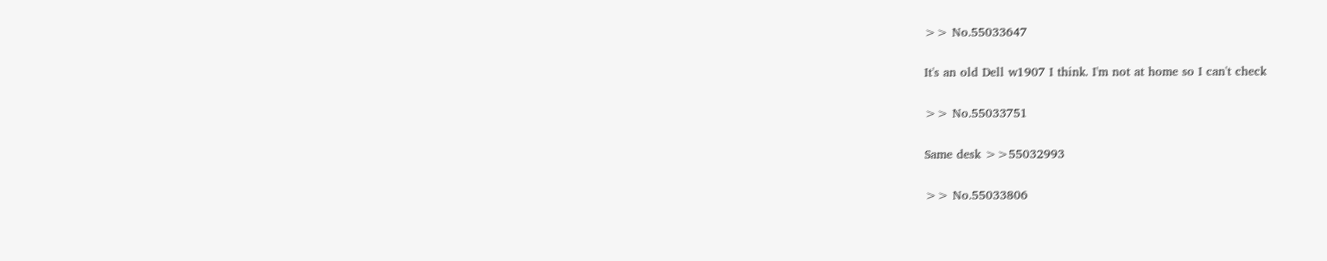>> No.55033647

It's an old Dell w1907 I think. I'm not at home so I can't check

>> No.55033751

Same desk >>55032993

>> No.55033806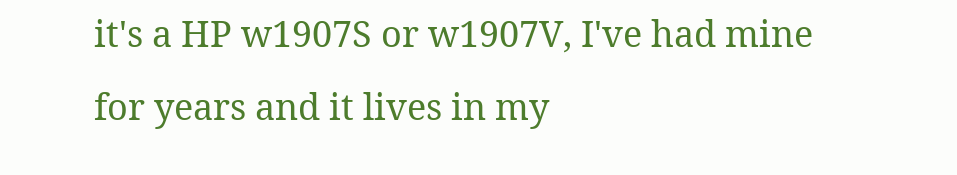it's a HP w1907S or w1907V, I've had mine for years and it lives in my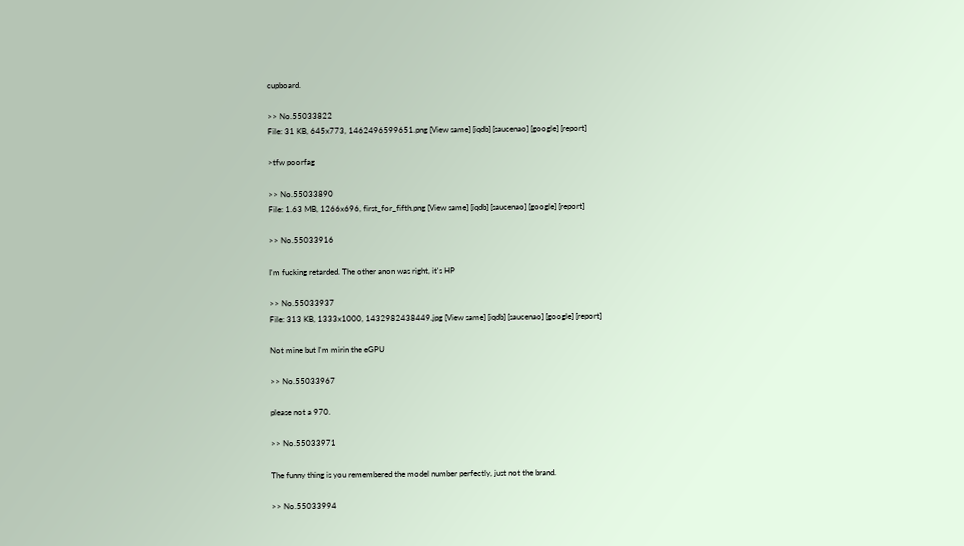cupboard.

>> No.55033822
File: 31 KB, 645x773, 1462496599651.png [View same] [iqdb] [saucenao] [google] [report]

>tfw poorfag

>> No.55033890
File: 1.63 MB, 1266x696, first_for_fifth.png [View same] [iqdb] [saucenao] [google] [report]

>> No.55033916

I'm fucking retarded. The other anon was right, it's HP

>> No.55033937
File: 313 KB, 1333x1000, 1432982438449.jpg [View same] [iqdb] [saucenao] [google] [report]

Not mine but I'm mirin the eGPU

>> No.55033967

please not a 970.

>> No.55033971

The funny thing is you remembered the model number perfectly, just not the brand.

>> No.55033994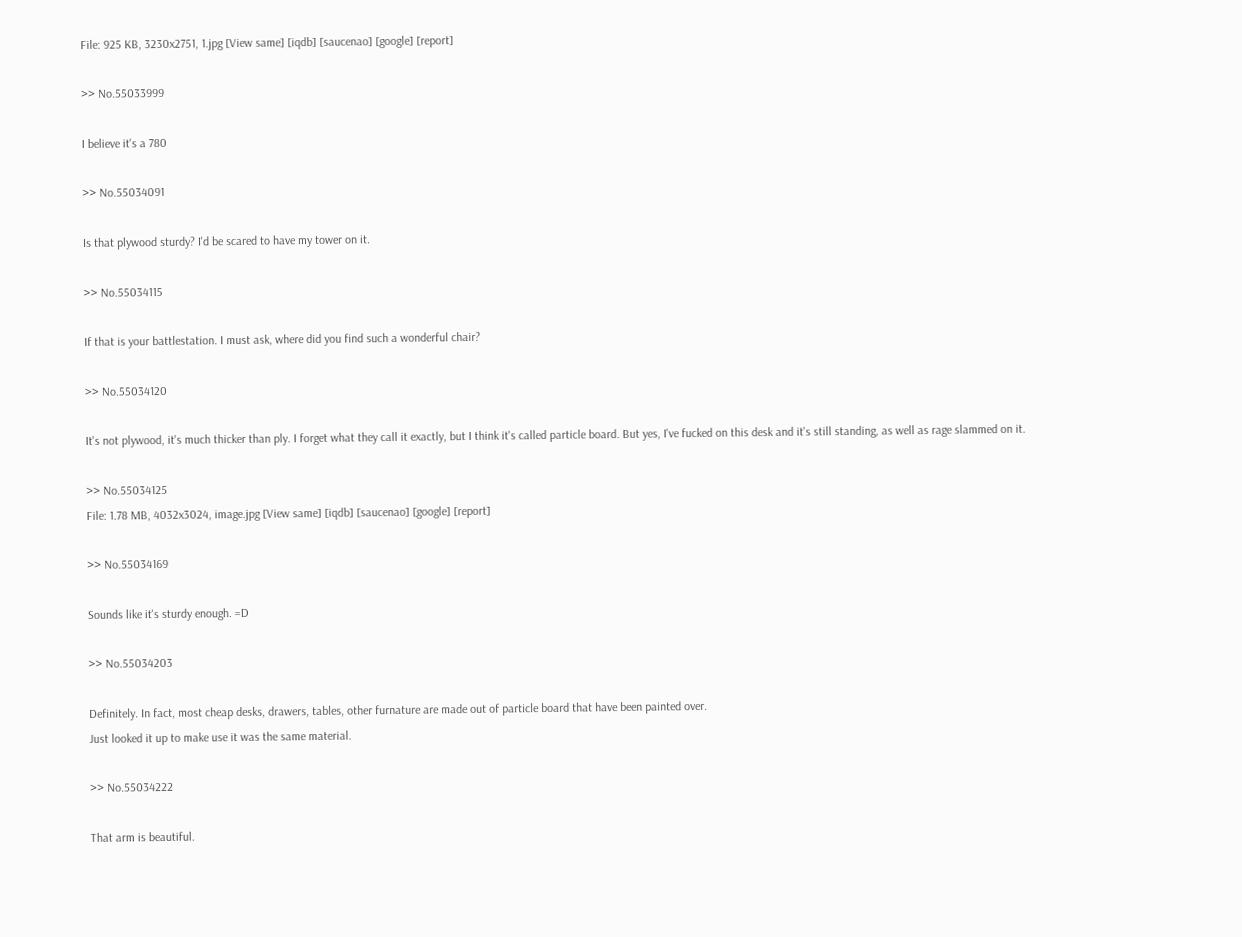File: 925 KB, 3230x2751, 1.jpg [View same] [iqdb] [saucenao] [google] [report]

>> No.55033999

I believe it's a 780

>> No.55034091

Is that plywood sturdy? I'd be scared to have my tower on it.

>> No.55034115

If that is your battlestation. I must ask, where did you find such a wonderful chair?

>> No.55034120

It's not plywood, it's much thicker than ply. I forget what they call it exactly, but I think it's called particle board. But yes, I've fucked on this desk and it's still standing, as well as rage slammed on it.

>> No.55034125
File: 1.78 MB, 4032x3024, image.jpg [View same] [iqdb] [saucenao] [google] [report]

>> No.55034169

Sounds like it's sturdy enough. =D

>> No.55034203

Definitely. In fact, most cheap desks, drawers, tables, other furnature are made out of particle board that have been painted over.
Just looked it up to make use it was the same material.

>> No.55034222

That arm is beautiful.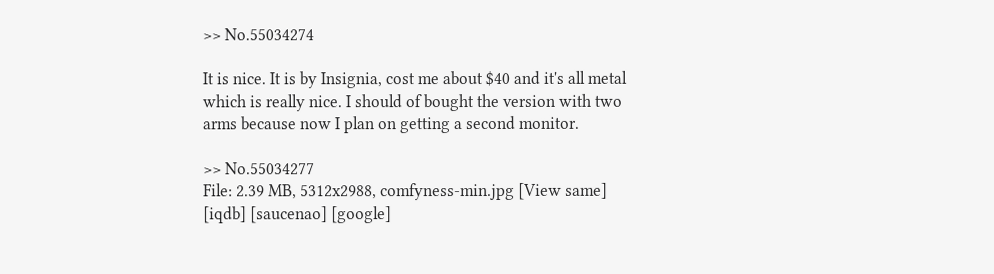>> No.55034274

It is nice. It is by Insignia, cost me about $40 and it's all metal which is really nice. I should of bought the version with two arms because now I plan on getting a second monitor.

>> No.55034277
File: 2.39 MB, 5312x2988, comfyness-min.jpg [View same] [iqdb] [saucenao] [google]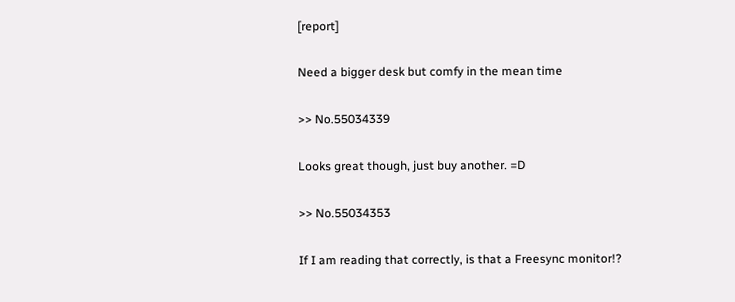[report]

Need a bigger desk but comfy in the mean time

>> No.55034339

Looks great though, just buy another. =D

>> No.55034353

If I am reading that correctly, is that a Freesync monitor!?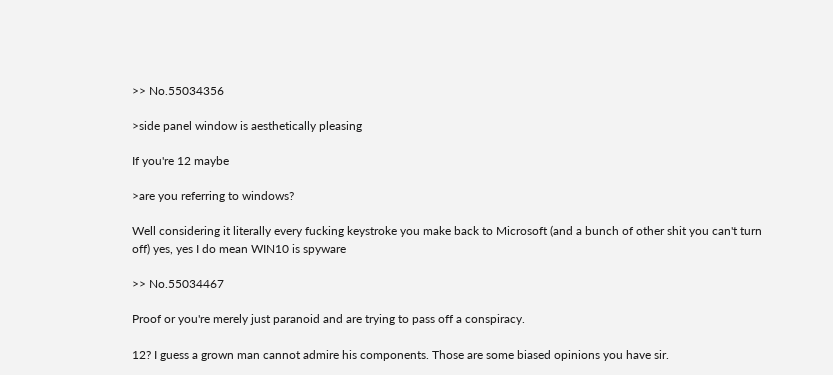>> No.55034356

>side panel window is aesthetically pleasing

If you're 12 maybe

>are you referring to windows?

Well considering it literally every fucking keystroke you make back to Microsoft (and a bunch of other shit you can't turn off) yes, yes I do mean WIN10 is spyware

>> No.55034467

Proof or you're merely just paranoid and are trying to pass off a conspiracy.

12? I guess a grown man cannot admire his components. Those are some biased opinions you have sir.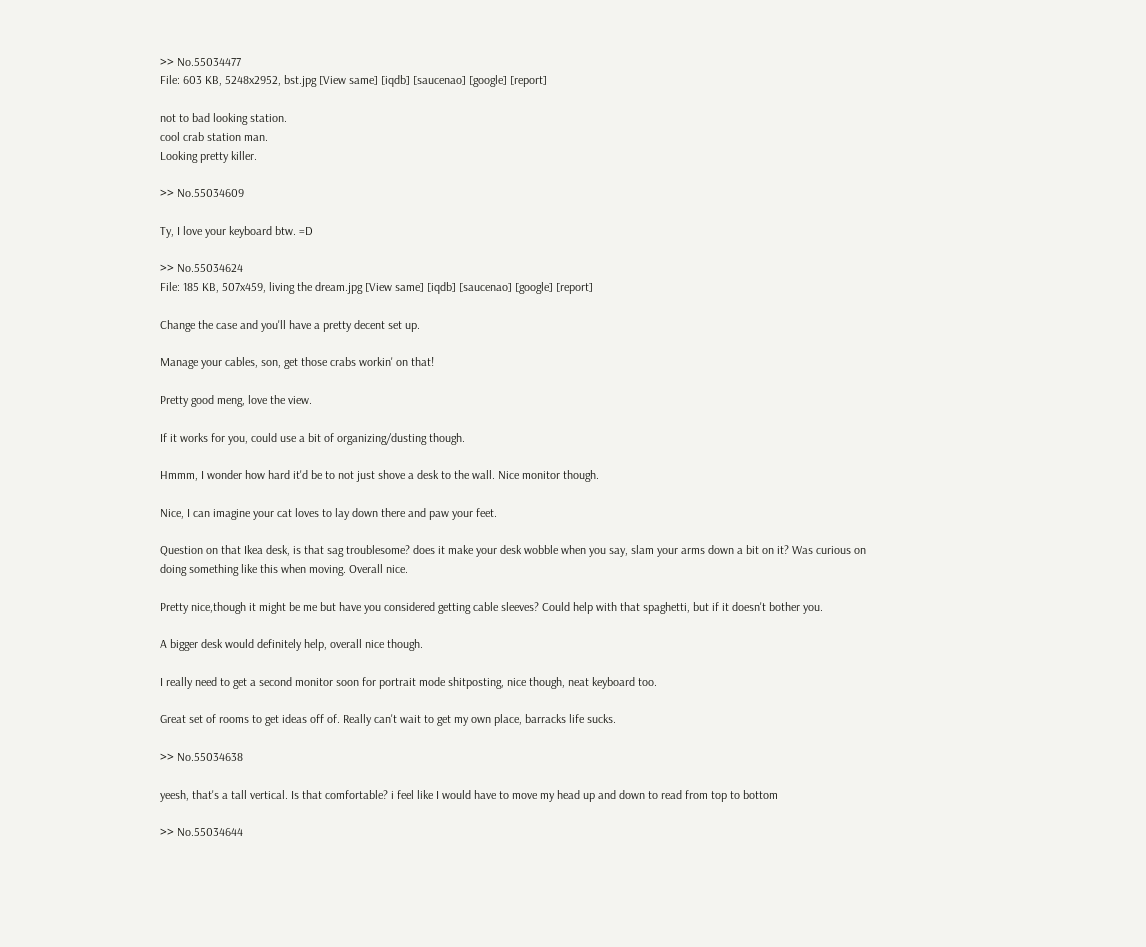>> No.55034477
File: 603 KB, 5248x2952, bst.jpg [View same] [iqdb] [saucenao] [google] [report]

not to bad looking station.
cool crab station man.
Looking pretty killer.

>> No.55034609

Ty, I love your keyboard btw. =D

>> No.55034624
File: 185 KB, 507x459, living the dream.jpg [View same] [iqdb] [saucenao] [google] [report]

Change the case and you'll have a pretty decent set up.

Manage your cables, son, get those crabs workin' on that!

Pretty good meng, love the view.

If it works for you, could use a bit of organizing/dusting though.

Hmmm, I wonder how hard it'd be to not just shove a desk to the wall. Nice monitor though.

Nice, I can imagine your cat loves to lay down there and paw your feet.

Question on that Ikea desk, is that sag troublesome? does it make your desk wobble when you say, slam your arms down a bit on it? Was curious on doing something like this when moving. Overall nice.

Pretty nice,though it might be me but have you considered getting cable sleeves? Could help with that spaghetti, but if it doesn't bother you.

A bigger desk would definitely help, overall nice though.

I really need to get a second monitor soon for portrait mode shitposting, nice though, neat keyboard too.

Great set of rooms to get ideas off of. Really can't wait to get my own place, barracks life sucks.

>> No.55034638

yeesh, that's a tall vertical. Is that comfortable? i feel like I would have to move my head up and down to read from top to bottom

>> No.55034644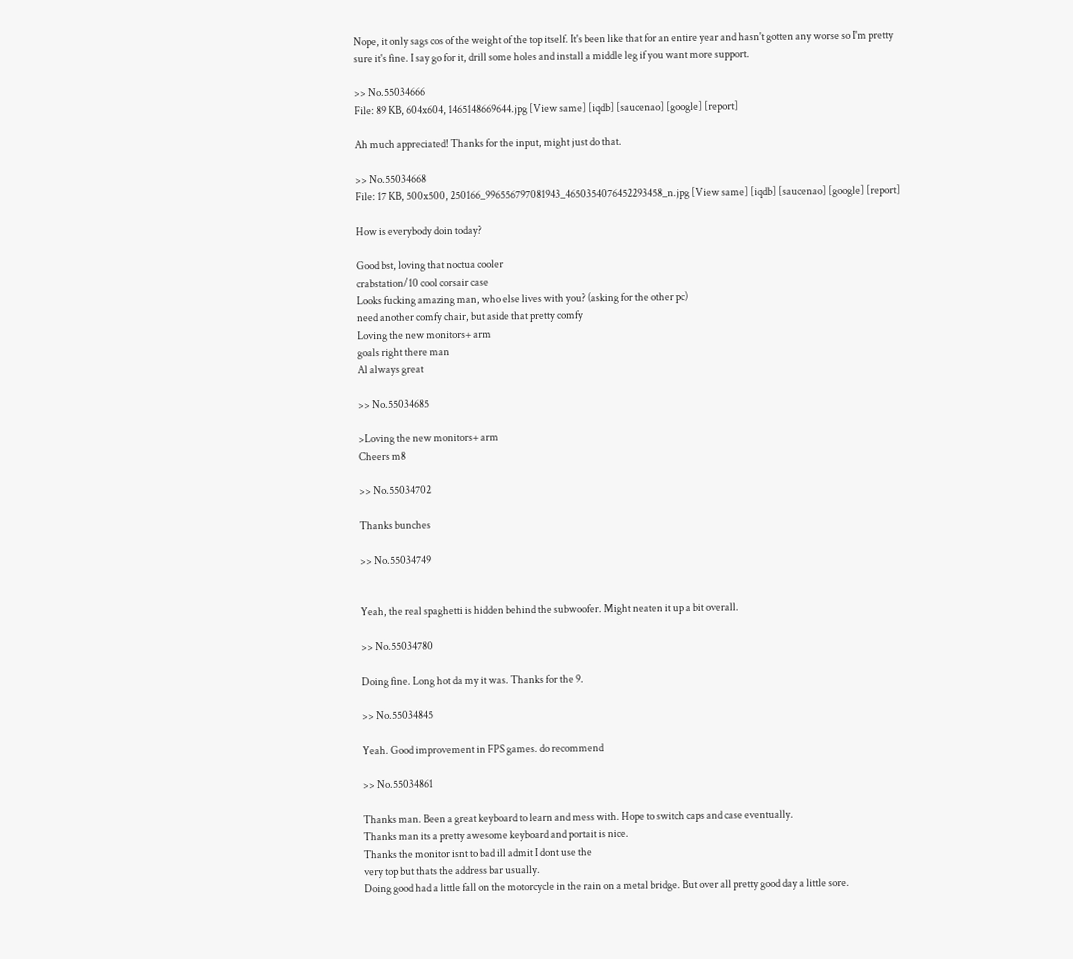Nope, it only sags cos of the weight of the top itself. It's been like that for an entire year and hasn't gotten any worse so I'm pretty sure it's fine. I say go for it, drill some holes and install a middle leg if you want more support.

>> No.55034666
File: 89 KB, 604x604, 1465148669644.jpg [View same] [iqdb] [saucenao] [google] [report]

Ah much appreciated! Thanks for the input, might just do that.

>> No.55034668
File: 17 KB, 500x500, 250166_996556797081943_4650354076452293458_n.jpg [View same] [iqdb] [saucenao] [google] [report]

How is everybody doin today?

Good bst, loving that noctua cooler
crabstation/10 cool corsair case
Looks fucking amazing man, who else lives with you? (asking for the other pc)
need another comfy chair, but aside that pretty comfy
Loving the new monitors+ arm
goals right there man
Al always great

>> No.55034685

>Loving the new monitors+ arm
Cheers m8

>> No.55034702

Thanks bunches

>> No.55034749


Yeah, the real spaghetti is hidden behind the subwoofer. Might neaten it up a bit overall.

>> No.55034780

Doing fine. Long hot da my it was. Thanks for the 9.

>> No.55034845

Yeah. Good improvement in FPS games. do recommend

>> No.55034861

Thanks man. Been a great keyboard to learn and mess with. Hope to switch caps and case eventually.
Thanks man its a pretty awesome keyboard and portait is nice.
Thanks the monitor isnt to bad ill admit I dont use the
very top but thats the address bar usually.
Doing good had a little fall on the motorcycle in the rain on a metal bridge. But over all pretty good day a little sore.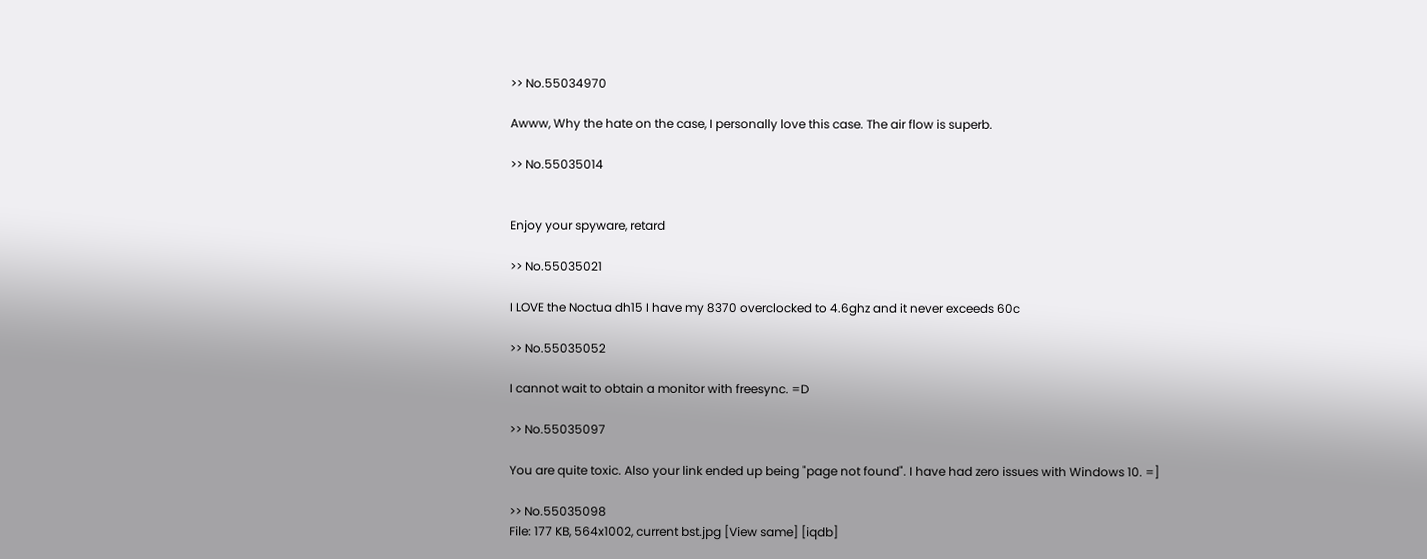>> No.55034970

Awww, Why the hate on the case, I personally love this case. The air flow is superb.

>> No.55035014


Enjoy your spyware, retard

>> No.55035021

I LOVE the Noctua dh15 I have my 8370 overclocked to 4.6ghz and it never exceeds 60c

>> No.55035052

I cannot wait to obtain a monitor with freesync. =D

>> No.55035097

You are quite toxic. Also your link ended up being "page not found". I have had zero issues with Windows 10. =]

>> No.55035098
File: 177 KB, 564x1002, current bst.jpg [View same] [iqdb]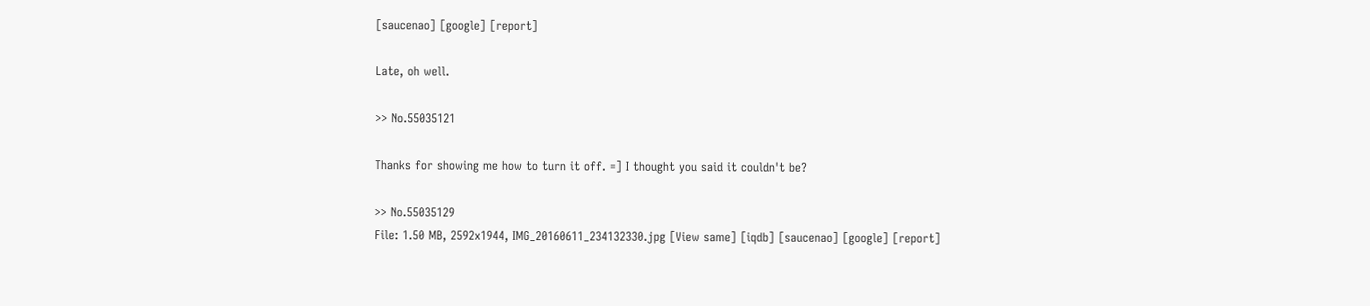[saucenao] [google] [report]

Late, oh well.

>> No.55035121

Thanks for showing me how to turn it off. =] I thought you said it couldn't be?

>> No.55035129
File: 1.50 MB, 2592x1944, IMG_20160611_234132330.jpg [View same] [iqdb] [saucenao] [google] [report]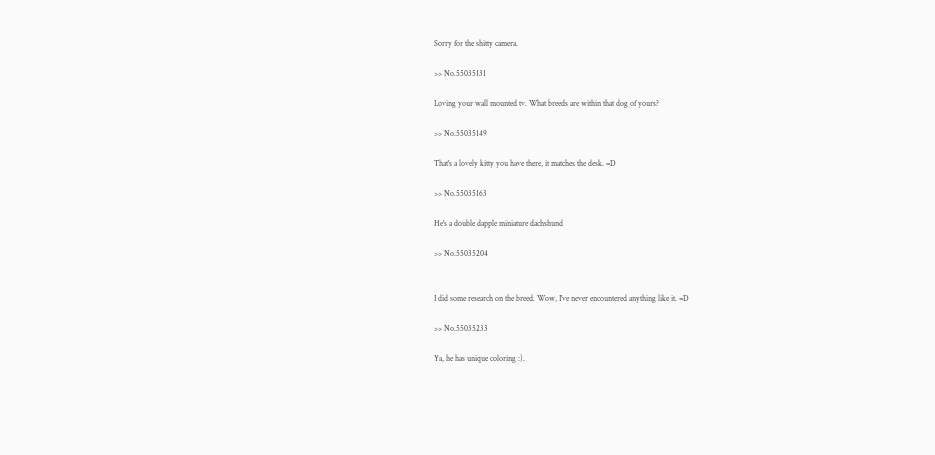Sorry for the shitty camera.

>> No.55035131

Loving your wall mounted tv. What breeds are within that dog of yours?

>> No.55035149

That's a lovely kitty you have there, it matches the desk. =D

>> No.55035163

He's a double dapple miniature dachshund

>> No.55035204


I did some research on the breed. Wow, I've never encountered anything like it. =D

>> No.55035233

Ya, he has unique coloring :).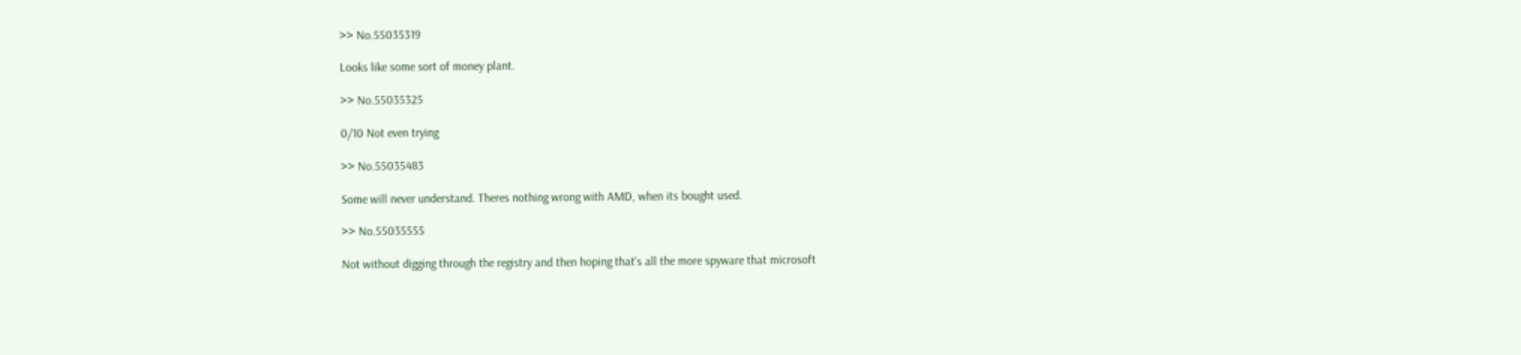>> No.55035319

Looks like some sort of money plant.

>> No.55035325

0/10 Not even trying

>> No.55035483

Some will never understand. Theres nothing wrong with AMD, when its bought used.

>> No.55035555

Not without digging through the registry and then hoping that's all the more spyware that microsoft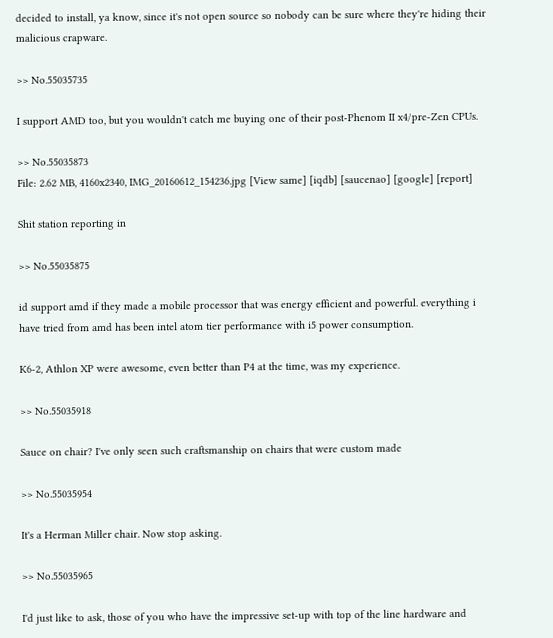decided to install, ya know, since it's not open source so nobody can be sure where they're hiding their malicious crapware.

>> No.55035735

I support AMD too, but you wouldn't catch me buying one of their post-Phenom II x4/pre-Zen CPUs.

>> No.55035873
File: 2.62 MB, 4160x2340, IMG_20160612_154236.jpg [View same] [iqdb] [saucenao] [google] [report]

Shit station reporting in

>> No.55035875

id support amd if they made a mobile processor that was energy efficient and powerful. everything i have tried from amd has been intel atom tier performance with i5 power consumption.

K6-2, Athlon XP were awesome, even better than P4 at the time, was my experience.

>> No.55035918

Sauce on chair? I've only seen such craftsmanship on chairs that were custom made

>> No.55035954

It's a Herman Miller chair. Now stop asking.

>> No.55035965

I'd just like to ask, those of you who have the impressive set-up with top of the line hardware and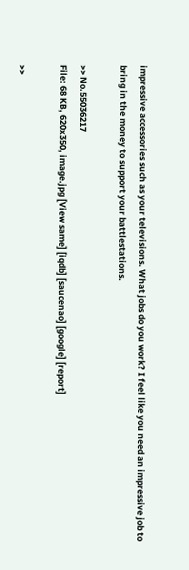impressive accessories such as your televisions. What jobs do you work? I feel like you need an impressive job to bring in the money to support your battlestations.

>> No.55036217
File: 68 KB, 620x350, image.jpg [View same] [iqdb] [saucenao] [google] [report]

>>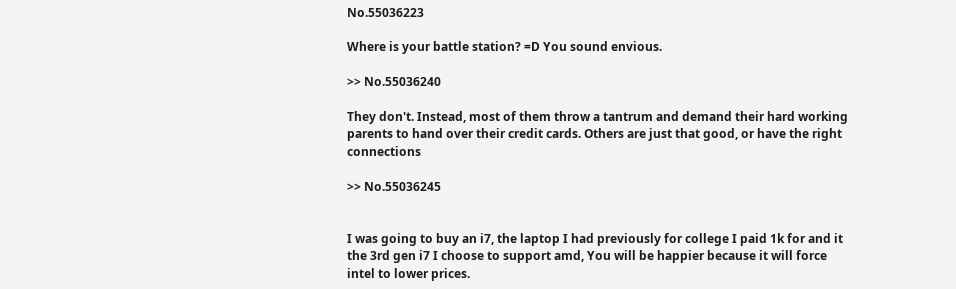No.55036223

Where is your battle station? =D You sound envious.

>> No.55036240

They don't. Instead, most of them throw a tantrum and demand their hard working parents to hand over their credit cards. Others are just that good, or have the right connections

>> No.55036245


I was going to buy an i7, the laptop I had previously for college I paid 1k for and it the 3rd gen i7 I choose to support amd, You will be happier because it will force intel to lower prices.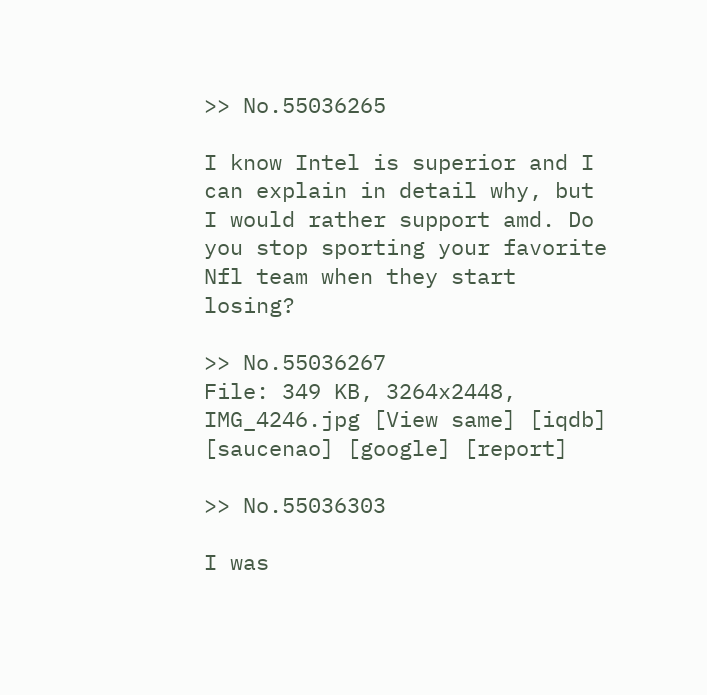>> No.55036265

I know Intel is superior and I can explain in detail why, but I would rather support amd. Do you stop sporting your favorite Nfl team when they start losing?

>> No.55036267
File: 349 KB, 3264x2448, IMG_4246.jpg [View same] [iqdb] [saucenao] [google] [report]

>> No.55036303

I was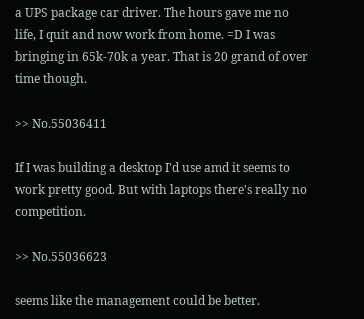a UPS package car driver. The hours gave me no life, I quit and now work from home. =D I was bringing in 65k-70k a year. That is 20 grand of over time though.

>> No.55036411

If I was building a desktop I'd use amd it seems to work pretty good. But with laptops there's really no competition.

>> No.55036623

seems like the management could be better.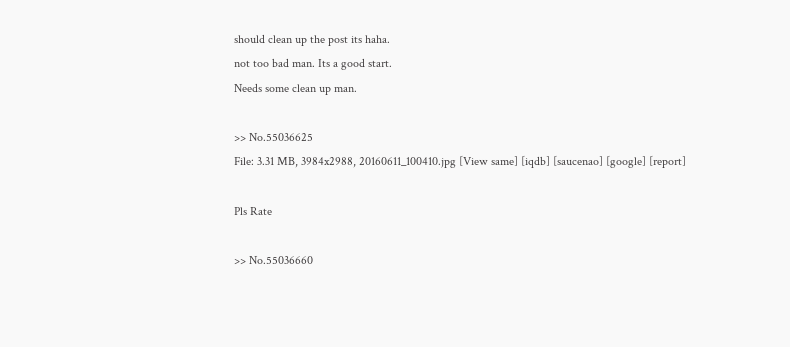should clean up the post its haha.
not too bad man. Its a good start.
Needs some clean up man.

>> No.55036625
File: 3.31 MB, 3984x2988, 20160611_100410.jpg [View same] [iqdb] [saucenao] [google] [report]

Pls Rate

>> No.55036660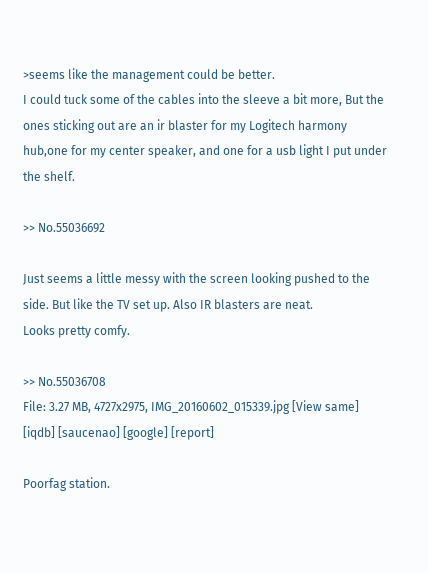>seems like the management could be better.
I could tuck some of the cables into the sleeve a bit more, But the ones sticking out are an ir blaster for my Logitech harmony hub,one for my center speaker, and one for a usb light I put under the shelf.

>> No.55036692

Just seems a little messy with the screen looking pushed to the side. But like the TV set up. Also IR blasters are neat.
Looks pretty comfy.

>> No.55036708
File: 3.27 MB, 4727x2975, IMG_20160602_015339.jpg [View same] [iqdb] [saucenao] [google] [report]

Poorfag station.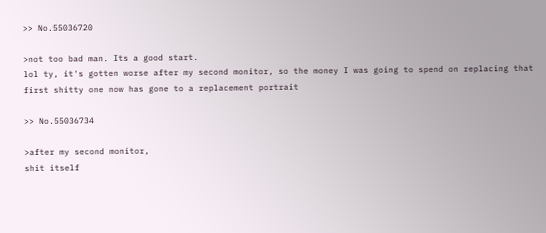>> No.55036720

>not too bad man. Its a good start.
lol ty, it's gotten worse after my second monitor, so the money I was going to spend on replacing that first shitty one now has gone to a replacement portrait

>> No.55036734

>after my second monitor,
shit itself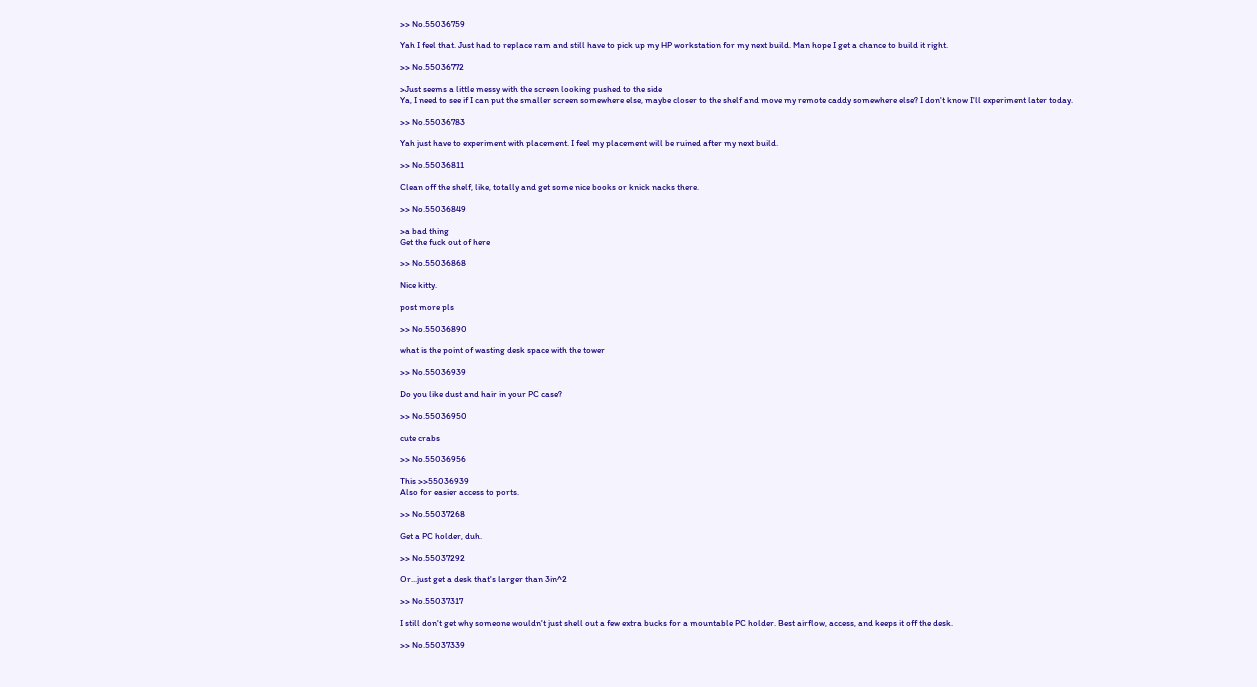>> No.55036759

Yah I feel that. Just had to replace ram and still have to pick up my HP workstation for my next build. Man hope I get a chance to build it right.

>> No.55036772

>Just seems a little messy with the screen looking pushed to the side
Ya, I need to see if I can put the smaller screen somewhere else, maybe closer to the shelf and move my remote caddy somewhere else? I don't know I'll experiment later today.

>> No.55036783

Yah just have to experiment with placement. I feel my placement will be ruined after my next build.

>> No.55036811

Clean off the shelf, like, totally and get some nice books or knick nacks there.

>> No.55036849

>a bad thing
Get the fuck out of here

>> No.55036868

Nice kitty.

post more pls

>> No.55036890

what is the point of wasting desk space with the tower

>> No.55036939

Do you like dust and hair in your PC case?

>> No.55036950

cute crabs

>> No.55036956

This >>55036939
Also for easier access to ports.

>> No.55037268

Get a PC holder, duh.

>> No.55037292

Or...just get a desk that's larger than 3in^2

>> No.55037317

I still don't get why someone wouldn't just shell out a few extra bucks for a mountable PC holder. Best airflow, access, and keeps it off the desk.

>> No.55037339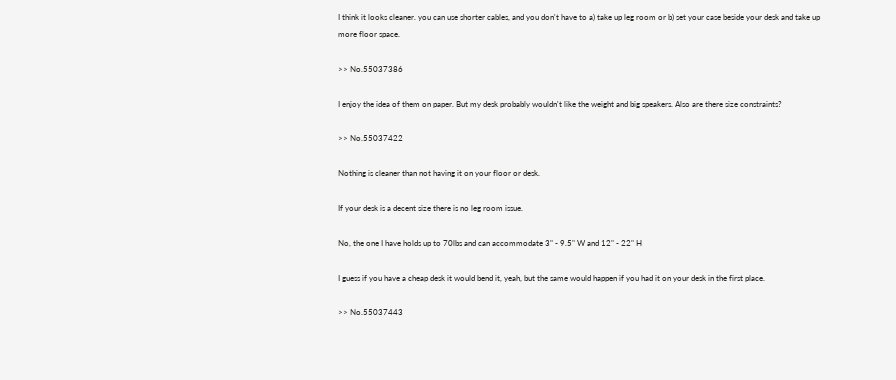I think it looks cleaner. you can use shorter cables, and you don't have to a) take up leg room or b) set your case beside your desk and take up more floor space.

>> No.55037386

I enjoy the idea of them on paper. But my desk probably wouldn't like the weight and big speakers. Also are there size constraints?

>> No.55037422

Nothing is cleaner than not having it on your floor or desk.

If your desk is a decent size there is no leg room issue.

No, the one I have holds up to 70lbs and can accommodate 3" - 9.5" W and 12" - 22" H

I guess if you have a cheap desk it would bend it, yeah, but the same would happen if you had it on your desk in the first place.

>> No.55037443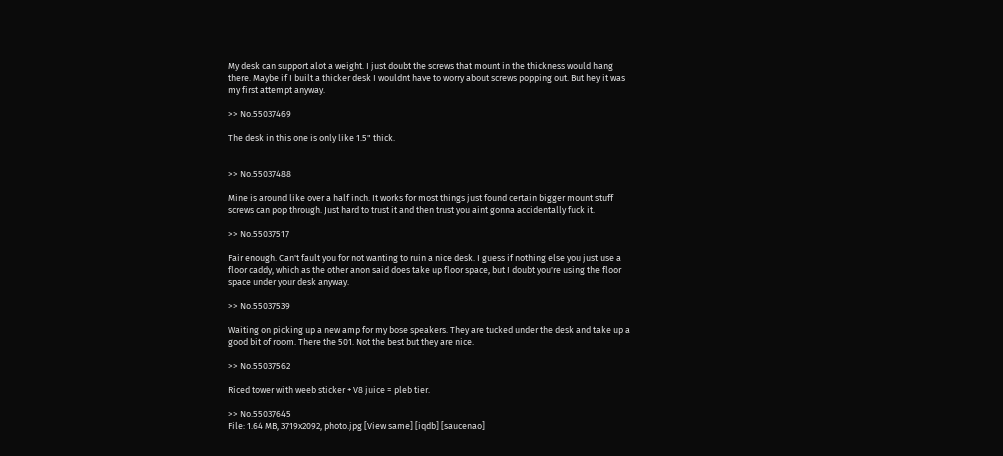My desk can support alot a weight. I just doubt the screws that mount in the thickness would hang there. Maybe if I built a thicker desk I wouldnt have to worry about screws popping out. But hey it was my first attempt anyway.

>> No.55037469

The desk in this one is only like 1.5" thick.


>> No.55037488

Mine is around like over a half inch. It works for most things just found certain bigger mount stuff screws can pop through. Just hard to trust it and then trust you aint gonna accidentally fuck it.

>> No.55037517

Fair enough. Can't fault you for not wanting to ruin a nice desk. I guess if nothing else you just use a floor caddy, which as the other anon said does take up floor space, but I doubt you're using the floor space under your desk anyway.

>> No.55037539

Waiting on picking up a new amp for my bose speakers. They are tucked under the desk and take up a good bit of room. There the 501. Not the best but they are nice.

>> No.55037562

Riced tower with weeb sticker + V8 juice = pleb tier.

>> No.55037645
File: 1.64 MB, 3719x2092, photo.jpg [View same] [iqdb] [saucenao]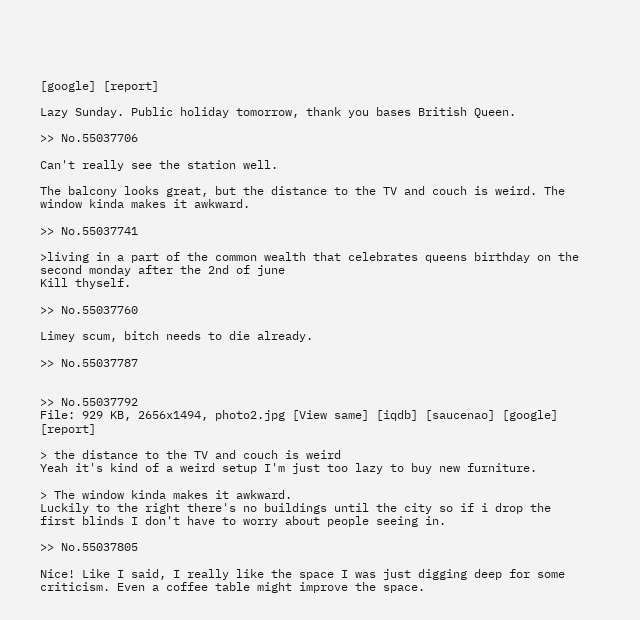[google] [report]

Lazy Sunday. Public holiday tomorrow, thank you bases British Queen.

>> No.55037706

Can't really see the station well.

The balcony looks great, but the distance to the TV and couch is weird. The window kinda makes it awkward.

>> No.55037741

>living in a part of the common wealth that celebrates queens birthday on the second monday after the 2nd of june
Kill thyself.

>> No.55037760

Limey scum, bitch needs to die already.

>> No.55037787


>> No.55037792
File: 929 KB, 2656x1494, photo2.jpg [View same] [iqdb] [saucenao] [google] [report]

> the distance to the TV and couch is weird
Yeah it's kind of a weird setup I'm just too lazy to buy new furniture.

> The window kinda makes it awkward.
Luckily to the right there's no buildings until the city so if i drop the first blinds I don't have to worry about people seeing in.

>> No.55037805

Nice! Like I said, I really like the space I was just digging deep for some criticism. Even a coffee table might improve the space.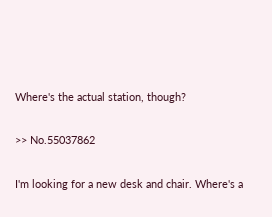Where's the actual station, though?

>> No.55037862

I'm looking for a new desk and chair. Where's a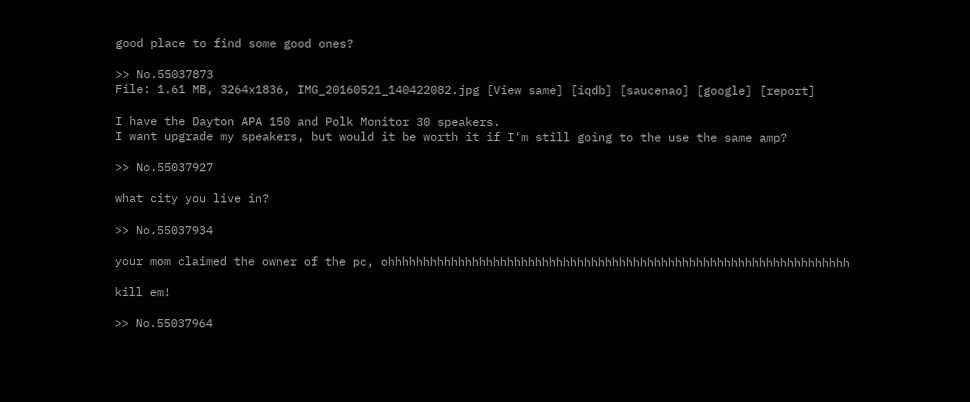good place to find some good ones?

>> No.55037873
File: 1.61 MB, 3264x1836, IMG_20160521_140422082.jpg [View same] [iqdb] [saucenao] [google] [report]

I have the Dayton APA 150 and Polk Monitor 30 speakers.
I want upgrade my speakers, but would it be worth it if I'm still going to the use the same amp?

>> No.55037927

what city you live in?

>> No.55037934

your mom claimed the owner of the pc, ohhhhhhhhhhhhhhhhhhhhhhhhhhhhhhhhhhhhhhhhhhhhhhhhhhhhhhhhhhhhhhhhhh

kill em!

>> No.55037964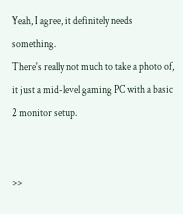Yeah, I agree, it definitely needs something.
There's really not much to take a photo of, it just a mid-level gaming PC with a basic 2 monitor setup.


>>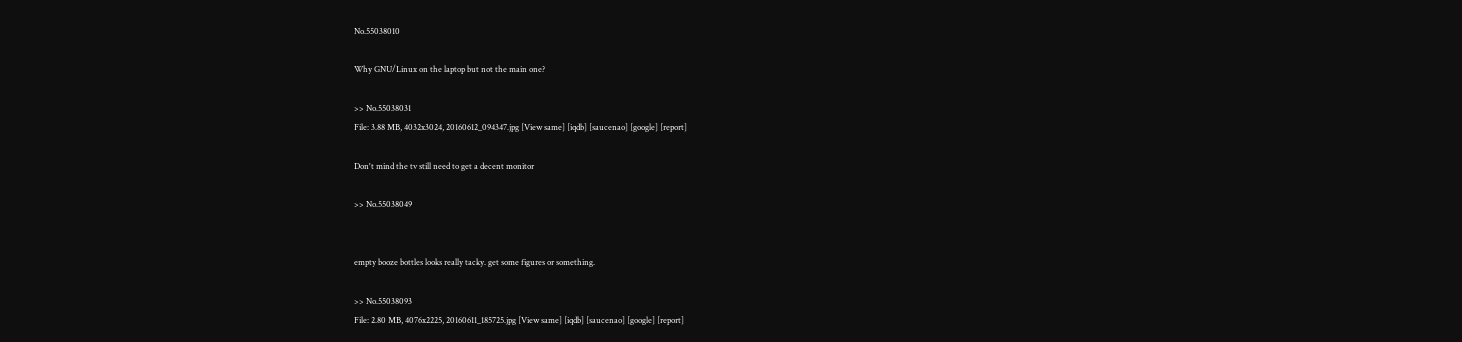No.55038010

Why GNU/Linux on the laptop but not the main one?

>> No.55038031
File: 3.88 MB, 4032x3024, 20160612_094347.jpg [View same] [iqdb] [saucenao] [google] [report]

Don't mind the tv still need to get a decent monitor

>> No.55038049


empty booze bottles looks really tacky. get some figures or something.

>> No.55038093
File: 2.80 MB, 4076x2225, 20160611_185725.jpg [View same] [iqdb] [saucenao] [google] [report]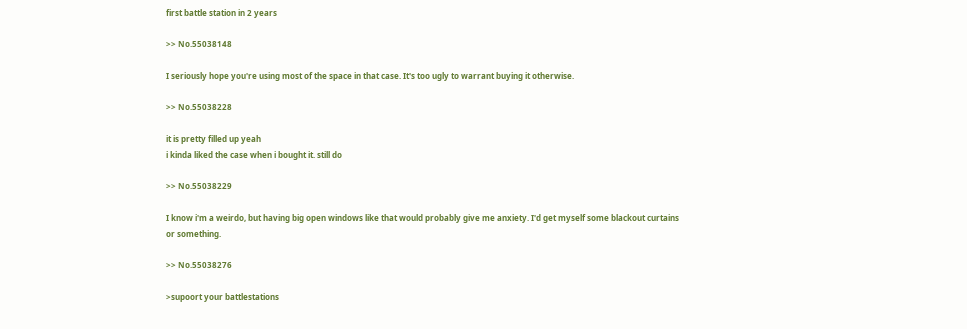first battle station in 2 years

>> No.55038148

I seriously hope you're using most of the space in that case. It's too ugly to warrant buying it otherwise.

>> No.55038228

it is pretty filled up yeah
i kinda liked the case when i bought it. still do

>> No.55038229

I know i'm a weirdo, but having big open windows like that would probably give me anxiety. I'd get myself some blackout curtains or something.

>> No.55038276

>supoort your battlestations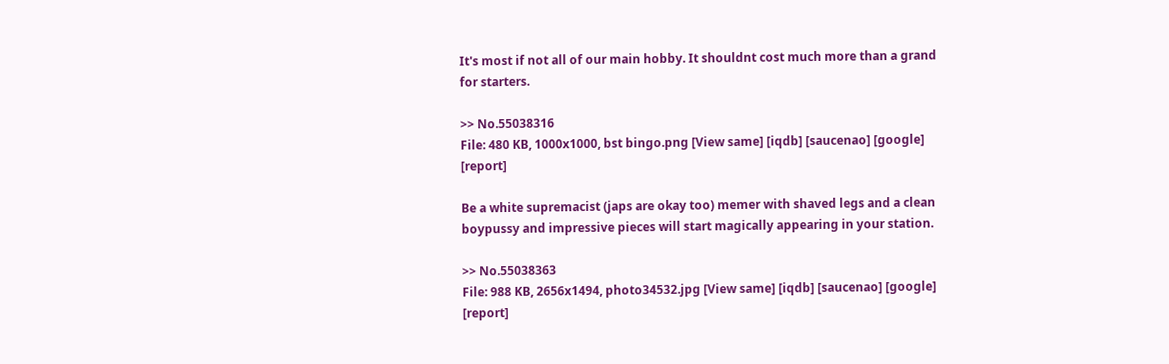It's most if not all of our main hobby. It shouldnt cost much more than a grand for starters.

>> No.55038316
File: 480 KB, 1000x1000, bst bingo.png [View same] [iqdb] [saucenao] [google] [report]

Be a white supremacist (japs are okay too) memer with shaved legs and a clean boypussy and impressive pieces will start magically appearing in your station.

>> No.55038363
File: 988 KB, 2656x1494, photo34532.jpg [View same] [iqdb] [saucenao] [google] [report]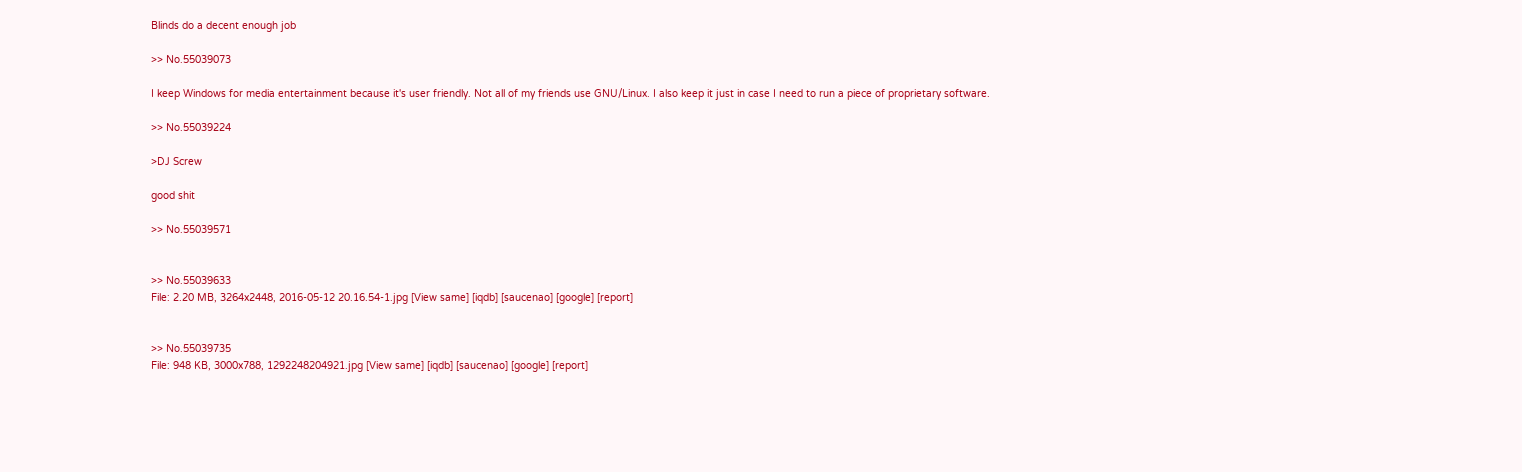Blinds do a decent enough job

>> No.55039073

I keep Windows for media entertainment because it's user friendly. Not all of my friends use GNU/Linux. I also keep it just in case I need to run a piece of proprietary software.

>> No.55039224

>DJ Screw

good shit

>> No.55039571


>> No.55039633
File: 2.20 MB, 3264x2448, 2016-05-12 20.16.54-1.jpg [View same] [iqdb] [saucenao] [google] [report]


>> No.55039735
File: 948 KB, 3000x788, 1292248204921.jpg [View same] [iqdb] [saucenao] [google] [report]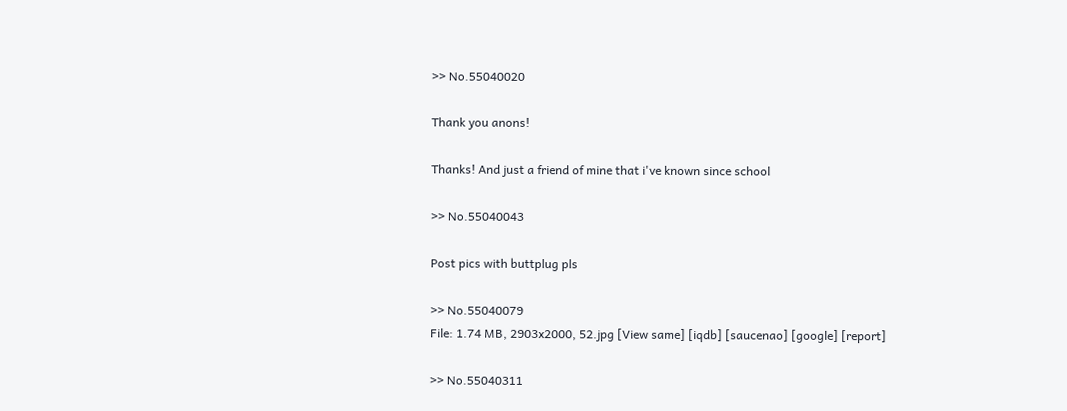>> No.55040020

Thank you anons!

Thanks! And just a friend of mine that i've known since school

>> No.55040043

Post pics with buttplug pls

>> No.55040079
File: 1.74 MB, 2903x2000, 52.jpg [View same] [iqdb] [saucenao] [google] [report]

>> No.55040311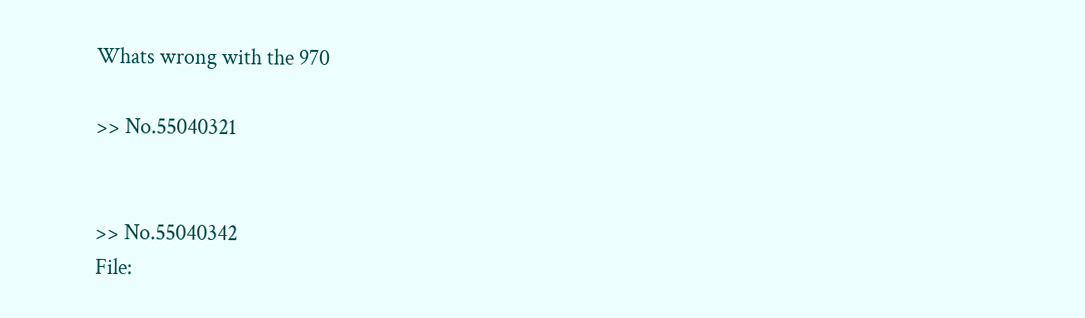Whats wrong with the 970

>> No.55040321


>> No.55040342
File: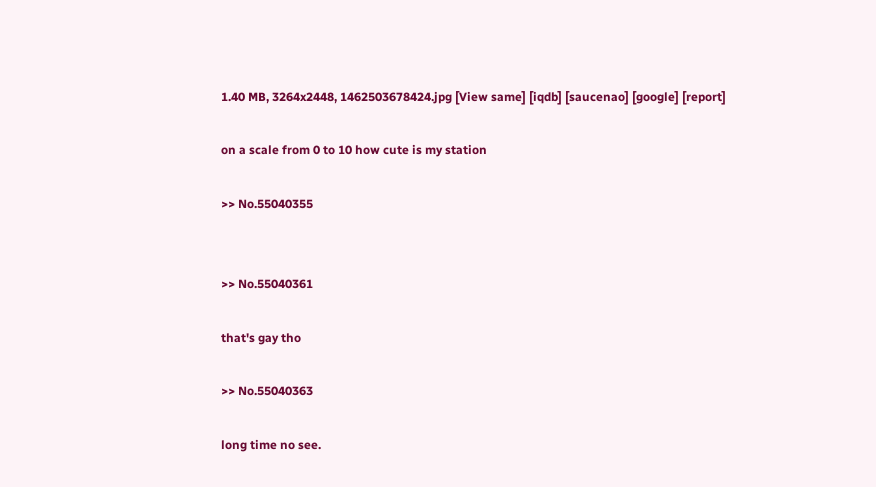1.40 MB, 3264x2448, 1462503678424.jpg [View same] [iqdb] [saucenao] [google] [report]

on a scale from 0 to 10 how cute is my station

>> No.55040355


>> No.55040361

that's gay tho

>> No.55040363

long time no see.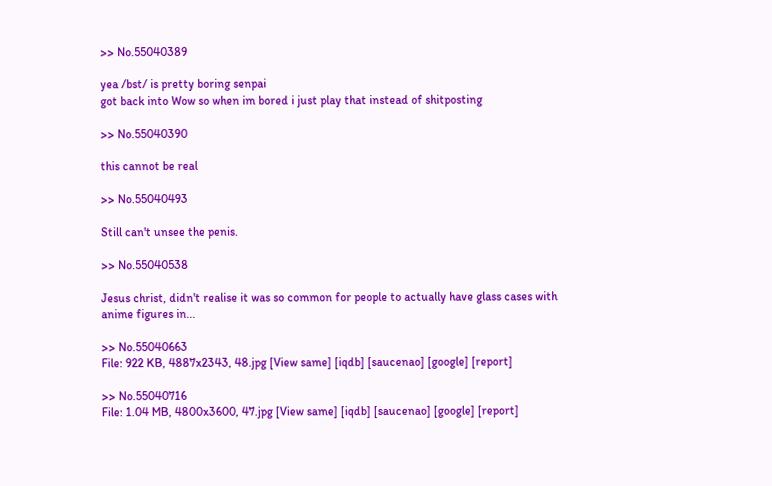>> No.55040389

yea /bst/ is pretty boring senpai
got back into Wow so when im bored i just play that instead of shitposting

>> No.55040390

this cannot be real

>> No.55040493

Still can't unsee the penis.

>> No.55040538

Jesus christ, didn't realise it was so common for people to actually have glass cases with anime figures in...

>> No.55040663
File: 922 KB, 4887x2343, 48.jpg [View same] [iqdb] [saucenao] [google] [report]

>> No.55040716
File: 1.04 MB, 4800x3600, 47.jpg [View same] [iqdb] [saucenao] [google] [report]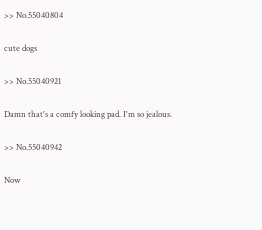>> No.55040804

cute dogs

>> No.55040921

Damn that's a comfy looking pad. I'm so jealous.

>> No.55040942

Now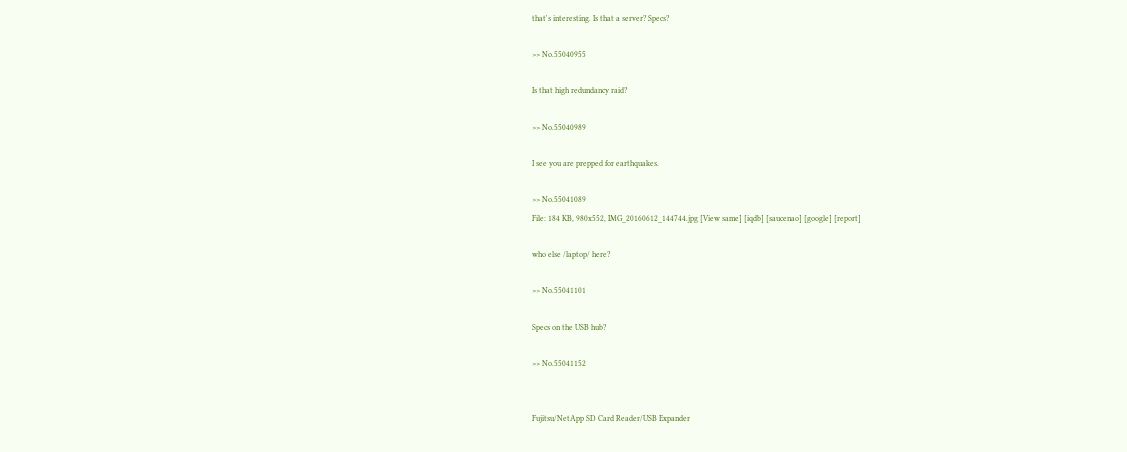that's interesting. Is that a server? Specs?

>> No.55040955

Is that high redundancy raid?

>> No.55040989

I see you are prepped for earthquakes.

>> No.55041089
File: 184 KB, 980x552, IMG_20160612_144744.jpg [View same] [iqdb] [saucenao] [google] [report]

who else /laptop/ here?

>> No.55041101

Specs on the USB hub?

>> No.55041152


Fujitsu/NetApp SD Card Reader/USB Expander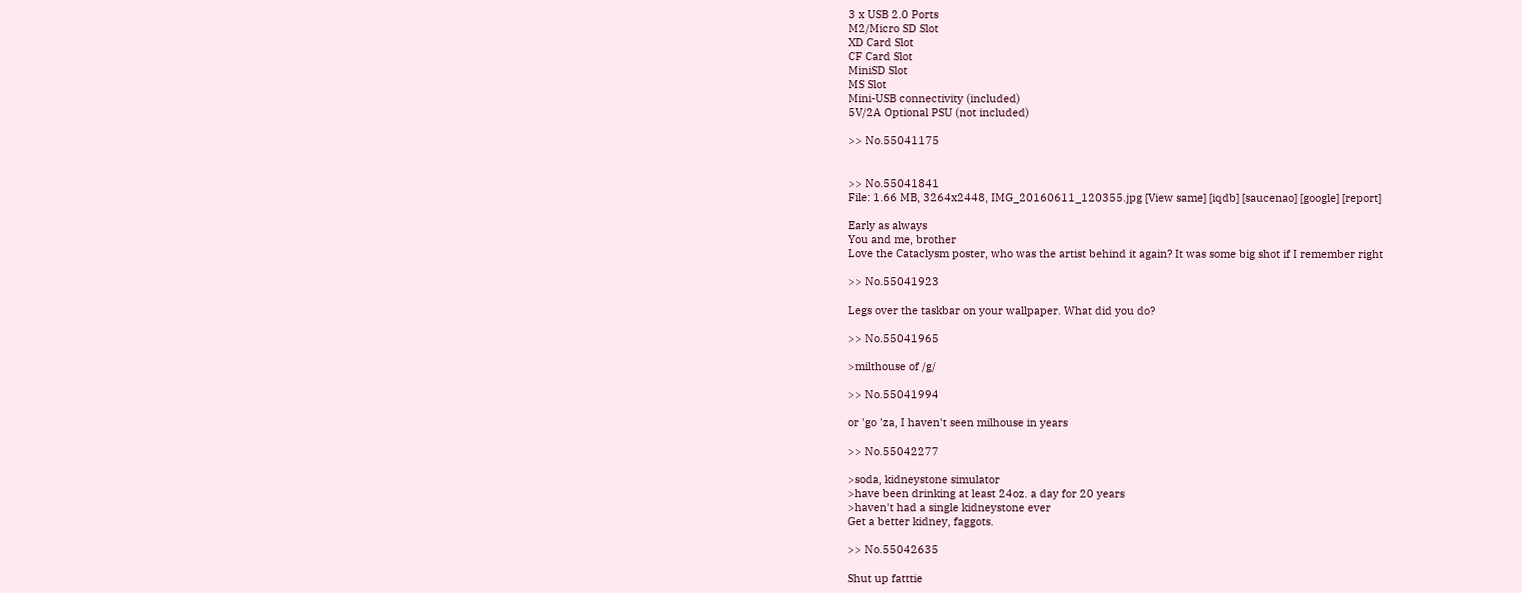3 x USB 2.0 Ports
M2/Micro SD Slot
XD Card Slot
CF Card Slot
MiniSD Slot
MS Slot
Mini-USB connectivity (included)
5V/2A Optional PSU (not included)

>> No.55041175


>> No.55041841
File: 1.66 MB, 3264x2448, IMG_20160611_120355.jpg [View same] [iqdb] [saucenao] [google] [report]

Early as always
You and me, brother
Love the Cataclysm poster, who was the artist behind it again? It was some big shot if I remember right

>> No.55041923

Legs over the taskbar on your wallpaper. What did you do?

>> No.55041965

>milthouse of /g/

>> No.55041994

or 'go 'za, I haven't seen milhouse in years

>> No.55042277

>soda, kidneystone simulator
>have been drinking at least 24oz. a day for 20 years
>haven't had a single kidneystone ever
Get a better kidney, faggots.

>> No.55042635

Shut up fatttie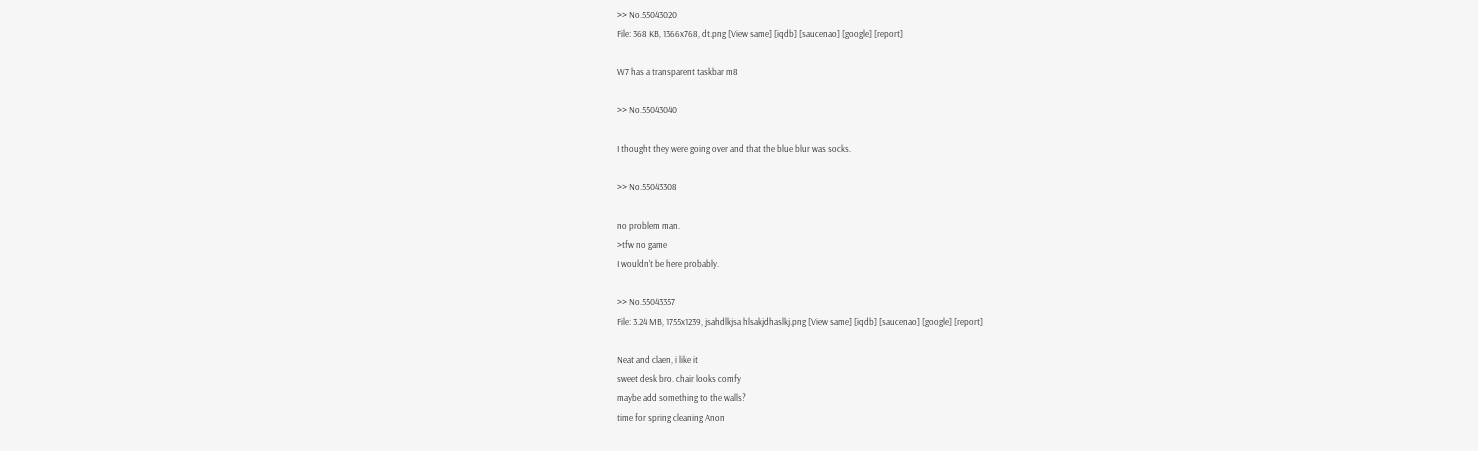>> No.55043020
File: 368 KB, 1366x768, dt.png [View same] [iqdb] [saucenao] [google] [report]

W7 has a transparent taskbar m8

>> No.55043040

I thought they were going over and that the blue blur was socks.

>> No.55043308

no problem man.
>tfw no game
I wouldn't be here probably.

>> No.55043357
File: 3.24 MB, 1755x1239, jsahdlkjsa hlsakjdhaslkj.png [View same] [iqdb] [saucenao] [google] [report]

Neat and claen, i like it
sweet desk bro. chair looks comfy
maybe add something to the walls?
time for spring cleaning Anon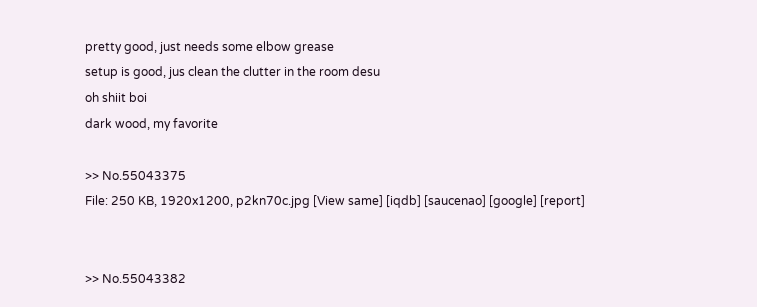pretty good, just needs some elbow grease
setup is good, jus clean the clutter in the room desu
oh shiit boi
dark wood, my favorite

>> No.55043375
File: 250 KB, 1920x1200, p2kn70c.jpg [View same] [iqdb] [saucenao] [google] [report]


>> No.55043382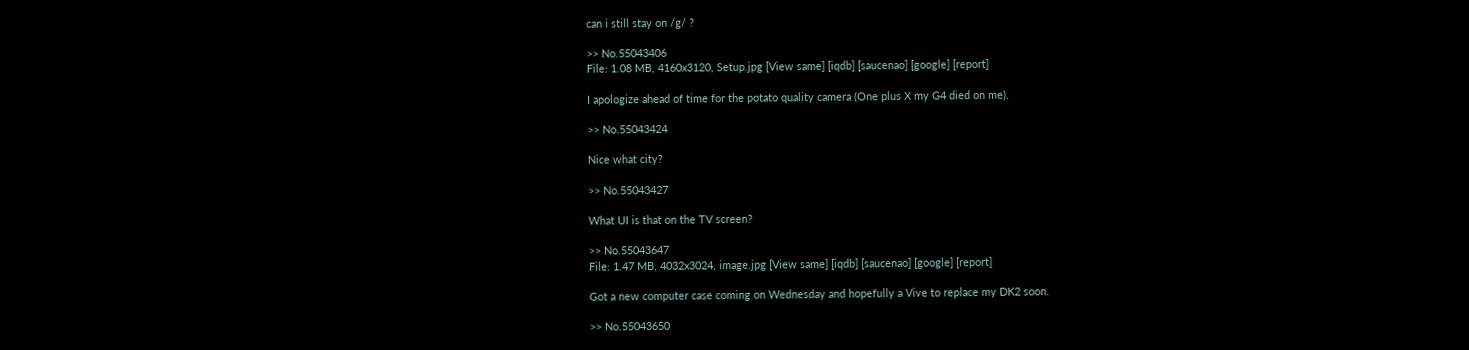can i still stay on /g/ ?

>> No.55043406
File: 1.08 MB, 4160x3120, Setup.jpg [View same] [iqdb] [saucenao] [google] [report]

I apologize ahead of time for the potato quality camera (One plus X my G4 died on me).

>> No.55043424

Nice what city?

>> No.55043427

What UI is that on the TV screen?

>> No.55043647
File: 1.47 MB, 4032x3024, image.jpg [View same] [iqdb] [saucenao] [google] [report]

Got a new computer case coming on Wednesday and hopefully a Vive to replace my DK2 soon.

>> No.55043650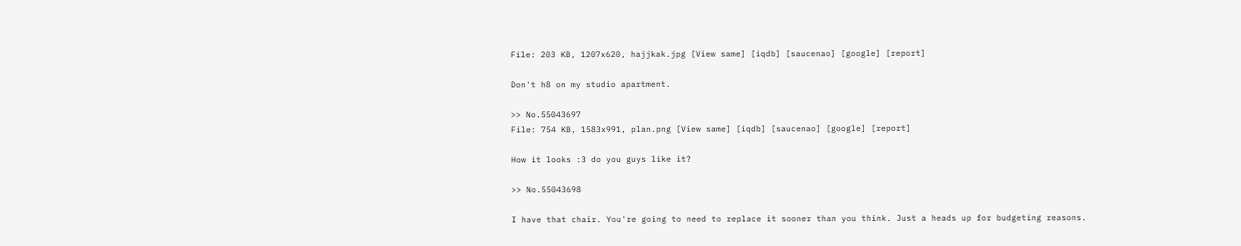File: 203 KB, 1207x620, hajjkak.jpg [View same] [iqdb] [saucenao] [google] [report]

Don't h8 on my studio apartment.

>> No.55043697
File: 754 KB, 1583x991, plan.png [View same] [iqdb] [saucenao] [google] [report]

How it looks :3 do you guys like it?

>> No.55043698

I have that chair. You're going to need to replace it sooner than you think. Just a heads up for budgeting reasons.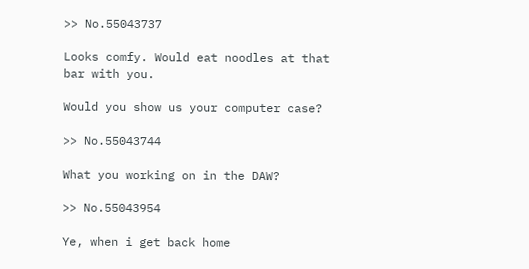>> No.55043737

Looks comfy. Would eat noodles at that bar with you.

Would you show us your computer case?

>> No.55043744

What you working on in the DAW?

>> No.55043954

Ye, when i get back home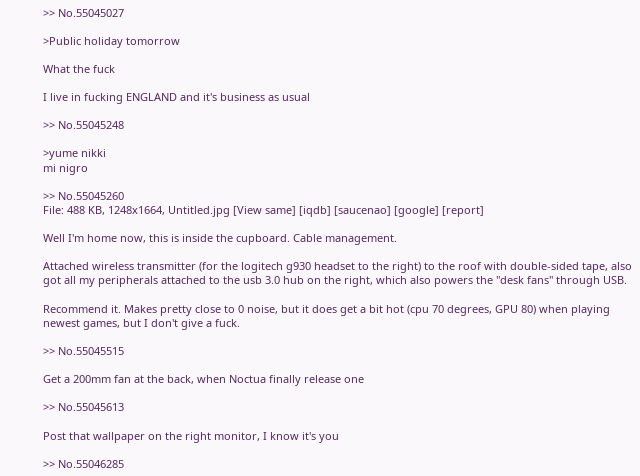>> No.55045027

>Public holiday tomorrow

What the fuck

I live in fucking ENGLAND and it's business as usual

>> No.55045248

>yume nikki
mi nigro

>> No.55045260
File: 488 KB, 1248x1664, Untitled.jpg [View same] [iqdb] [saucenao] [google] [report]

Well I'm home now, this is inside the cupboard. Cable management.

Attached wireless transmitter (for the logitech g930 headset to the right) to the roof with double-sided tape, also got all my peripherals attached to the usb 3.0 hub on the right, which also powers the "desk fans" through USB.

Recommend it. Makes pretty close to 0 noise, but it does get a bit hot (cpu 70 degrees, GPU 80) when playing newest games, but I don't give a fuck.

>> No.55045515

Get a 200mm fan at the back, when Noctua finally release one

>> No.55045613

Post that wallpaper on the right monitor, I know it's you

>> No.55046285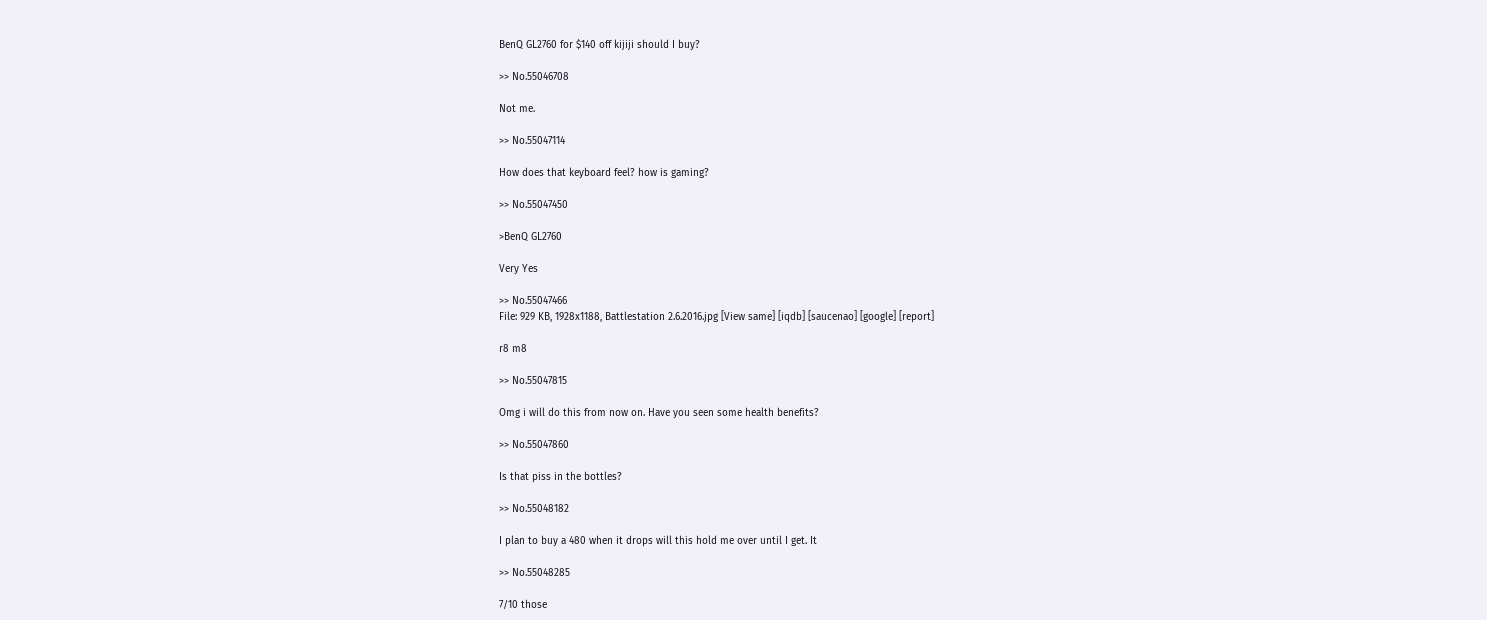BenQ GL2760 for $140 off kijiji should I buy?

>> No.55046708

Not me.

>> No.55047114

How does that keyboard feel? how is gaming?

>> No.55047450

>BenQ GL2760

Very Yes

>> No.55047466
File: 929 KB, 1928x1188, Battlestation 2.6.2016.jpg [View same] [iqdb] [saucenao] [google] [report]

r8 m8

>> No.55047815

Omg i will do this from now on. Have you seen some health benefits?

>> No.55047860

Is that piss in the bottles?

>> No.55048182

I plan to buy a 480 when it drops will this hold me over until I get. It

>> No.55048285

7/10 those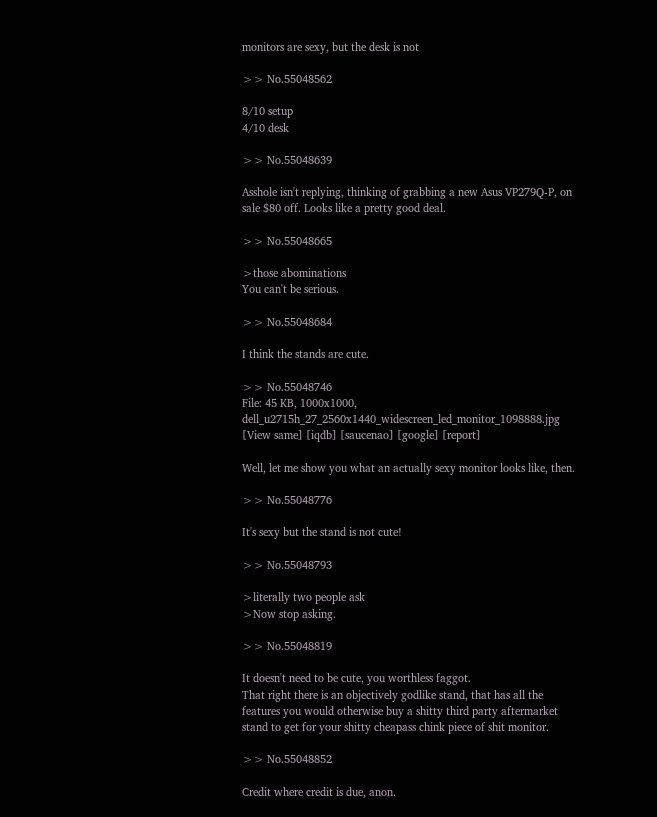monitors are sexy, but the desk is not

>> No.55048562

8/10 setup
4/10 desk

>> No.55048639

Asshole isn't replying, thinking of grabbing a new Asus VP279Q-P, on sale $80 off. Looks like a pretty good deal.

>> No.55048665

>those abominations
You can't be serious.

>> No.55048684

I think the stands are cute.

>> No.55048746
File: 45 KB, 1000x1000, dell_u2715h_27_2560x1440_widescreen_led_monitor_1098888.jpg [View same] [iqdb] [saucenao] [google] [report]

Well, let me show you what an actually sexy monitor looks like, then.

>> No.55048776

It's sexy but the stand is not cute!

>> No.55048793

>literally two people ask
>Now stop asking.

>> No.55048819

It doesn't need to be cute, you worthless faggot.
That right there is an objectively godlike stand, that has all the features you would otherwise buy a shitty third party aftermarket stand to get for your shitty cheapass chink piece of shit monitor.

>> No.55048852

Credit where credit is due, anon.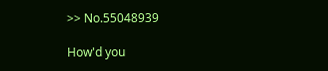>> No.55048939

How'd you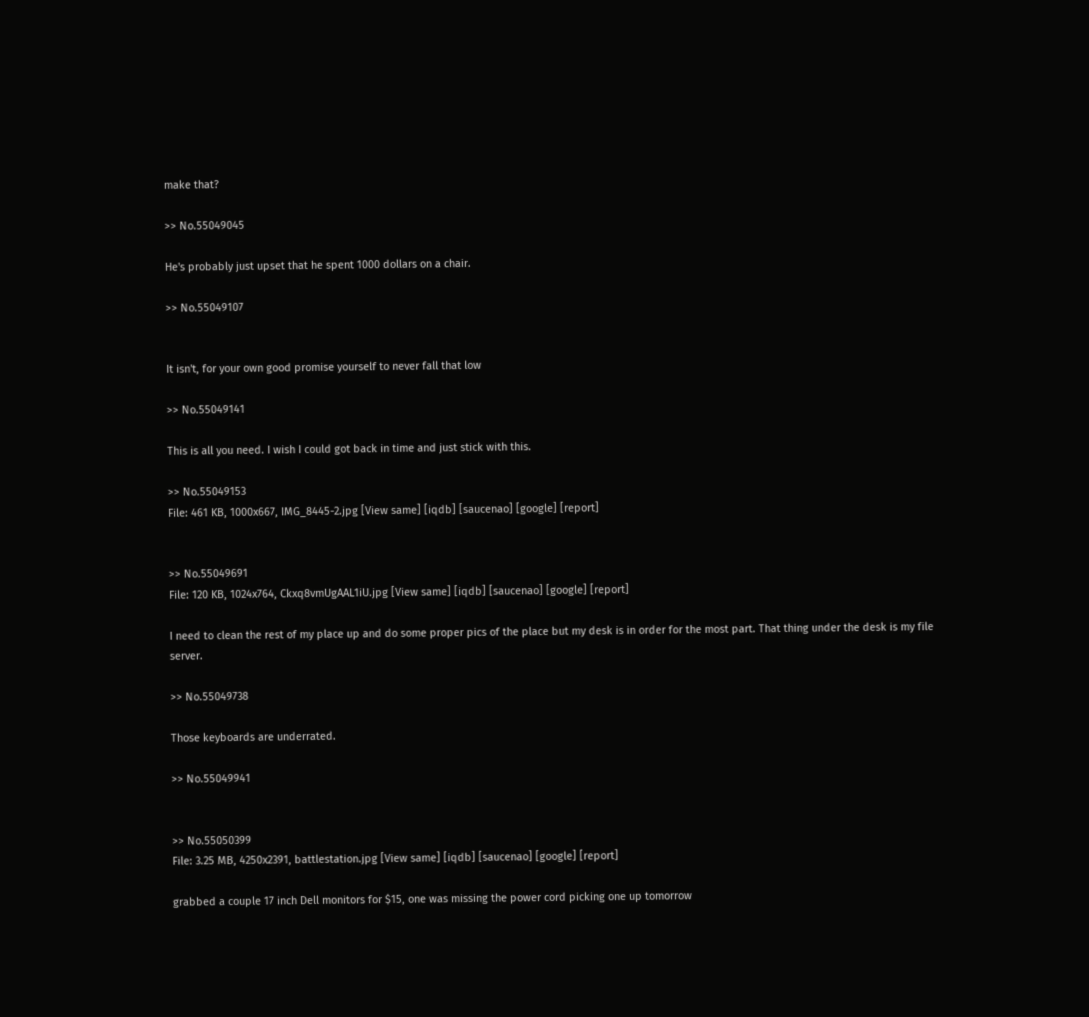make that?

>> No.55049045

He's probably just upset that he spent 1000 dollars on a chair.

>> No.55049107


It isn't, for your own good promise yourself to never fall that low

>> No.55049141

This is all you need. I wish I could got back in time and just stick with this.

>> No.55049153
File: 461 KB, 1000x667, IMG_8445-2.jpg [View same] [iqdb] [saucenao] [google] [report]


>> No.55049691
File: 120 KB, 1024x764, Ckxq8vmUgAAL1iU.jpg [View same] [iqdb] [saucenao] [google] [report]

I need to clean the rest of my place up and do some proper pics of the place but my desk is in order for the most part. That thing under the desk is my file server.

>> No.55049738

Those keyboards are underrated.

>> No.55049941


>> No.55050399
File: 3.25 MB, 4250x2391, battlestation.jpg [View same] [iqdb] [saucenao] [google] [report]

grabbed a couple 17 inch Dell monitors for $15, one was missing the power cord picking one up tomorrow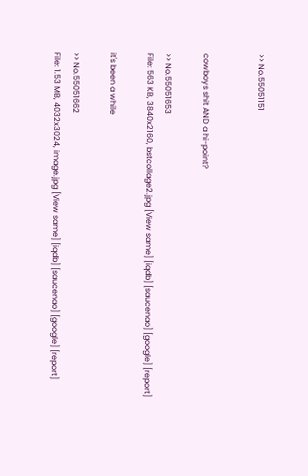>> No.55051151


cowboys shit AND a hi-point?

>> No.55051653
File: 563 KB, 3840x2160, bstcollage2.jpg [View same] [iqdb] [saucenao] [google] [report]

it's been a while

>> No.55051662
File: 1.53 MB, 4032x3024, image.jpg [View same] [iqdb] [saucenao] [google] [report]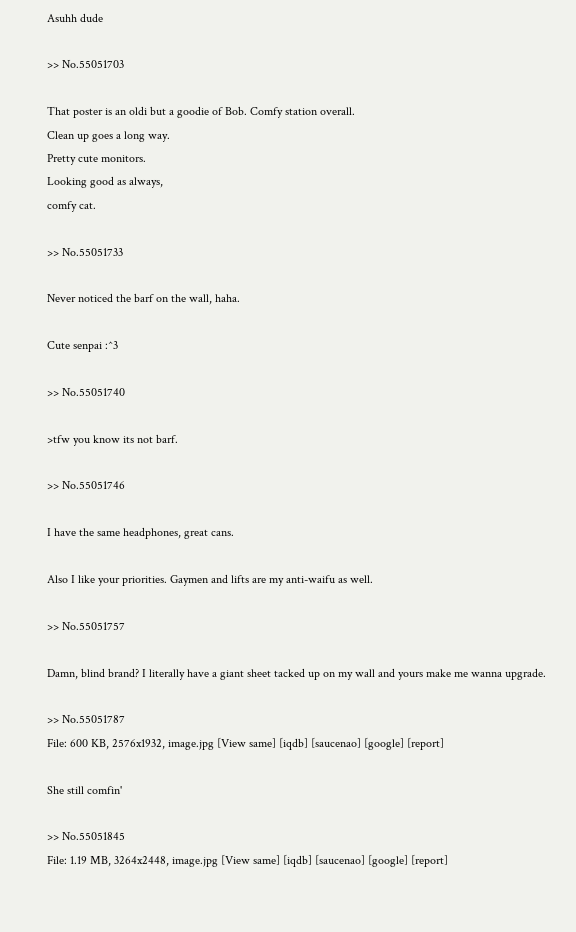Asuhh dude

>> No.55051703

That poster is an oldi but a goodie of Bob. Comfy station overall.
Clean up goes a long way.
Pretty cute monitors.
Looking good as always,
comfy cat.

>> No.55051733

Never noticed the barf on the wall, haha.

Cute senpai :^3

>> No.55051740

>tfw you know its not barf.

>> No.55051746

I have the same headphones, great cans.

Also I like your priorities. Gaymen and lifts are my anti-waifu as well.

>> No.55051757

Damn, blind brand? I literally have a giant sheet tacked up on my wall and yours make me wanna upgrade.

>> No.55051787
File: 600 KB, 2576x1932, image.jpg [View same] [iqdb] [saucenao] [google] [report]

She still comfin'

>> No.55051845
File: 1.19 MB, 3264x2448, image.jpg [View same] [iqdb] [saucenao] [google] [report]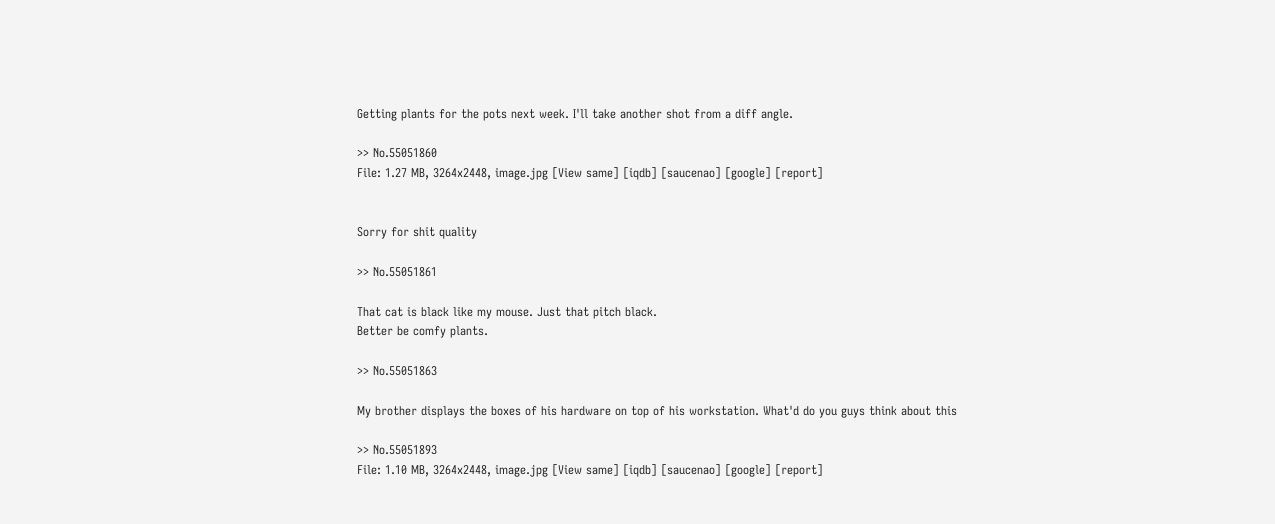Getting plants for the pots next week. I'll take another shot from a diff angle.

>> No.55051860
File: 1.27 MB, 3264x2448, image.jpg [View same] [iqdb] [saucenao] [google] [report]


Sorry for shit quality

>> No.55051861

That cat is black like my mouse. Just that pitch black.
Better be comfy plants.

>> No.55051863

My brother displays the boxes of his hardware on top of his workstation. What'd do you guys think about this

>> No.55051893
File: 1.10 MB, 3264x2448, image.jpg [View same] [iqdb] [saucenao] [google] [report]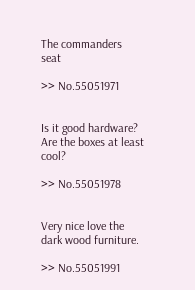The commanders seat

>> No.55051971


Is it good hardware? Are the boxes at least cool?

>> No.55051978


Very nice love the dark wood furniture.

>> No.55051991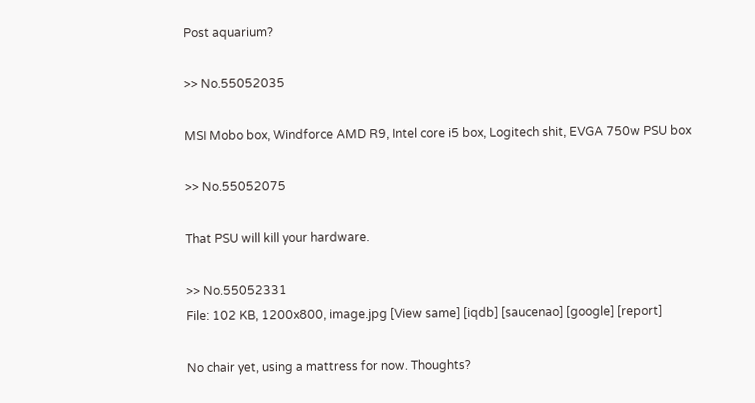Post aquarium?

>> No.55052035

MSI Mobo box, Windforce AMD R9, Intel core i5 box, Logitech shit, EVGA 750w PSU box

>> No.55052075

That PSU will kill your hardware.

>> No.55052331
File: 102 KB, 1200x800, image.jpg [View same] [iqdb] [saucenao] [google] [report]

No chair yet, using a mattress for now. Thoughts?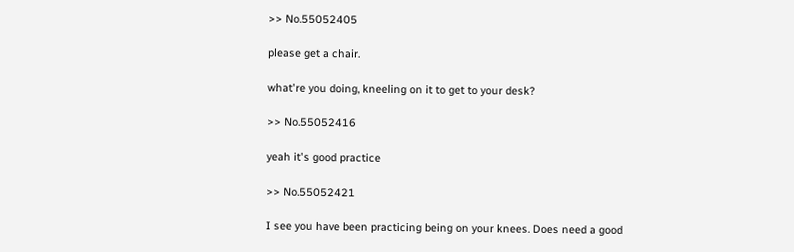>> No.55052405

please get a chair.

what're you doing, kneeling on it to get to your desk?

>> No.55052416

yeah it's good practice

>> No.55052421

I see you have been practicing being on your knees. Does need a good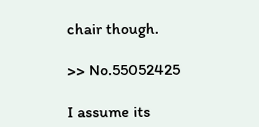chair though.

>> No.55052425

I assume its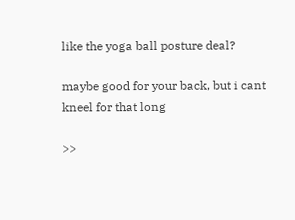like the yoga ball posture deal?

maybe good for your back, but i cant kneel for that long

>>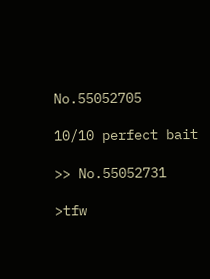No.55052705

10/10 perfect bait

>> No.55052731

>tfw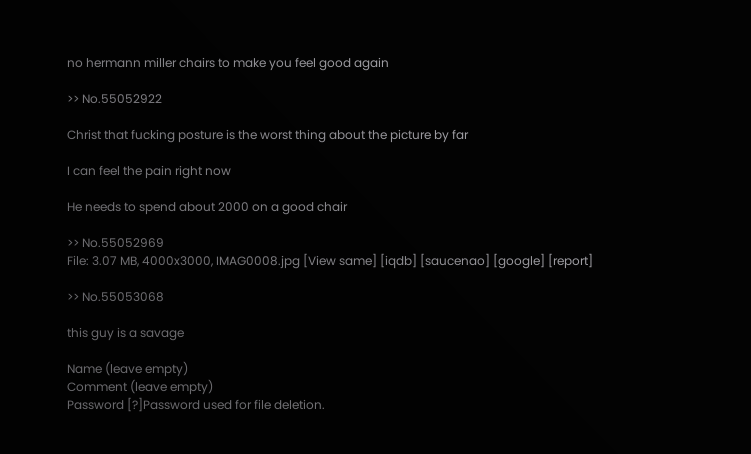no hermann miller chairs to make you feel good again

>> No.55052922

Christ that fucking posture is the worst thing about the picture by far

I can feel the pain right now

He needs to spend about 2000 on a good chair

>> No.55052969
File: 3.07 MB, 4000x3000, IMAG0008.jpg [View same] [iqdb] [saucenao] [google] [report]

>> No.55053068

this guy is a savage

Name (leave empty)
Comment (leave empty)
Password [?]Password used for file deletion.